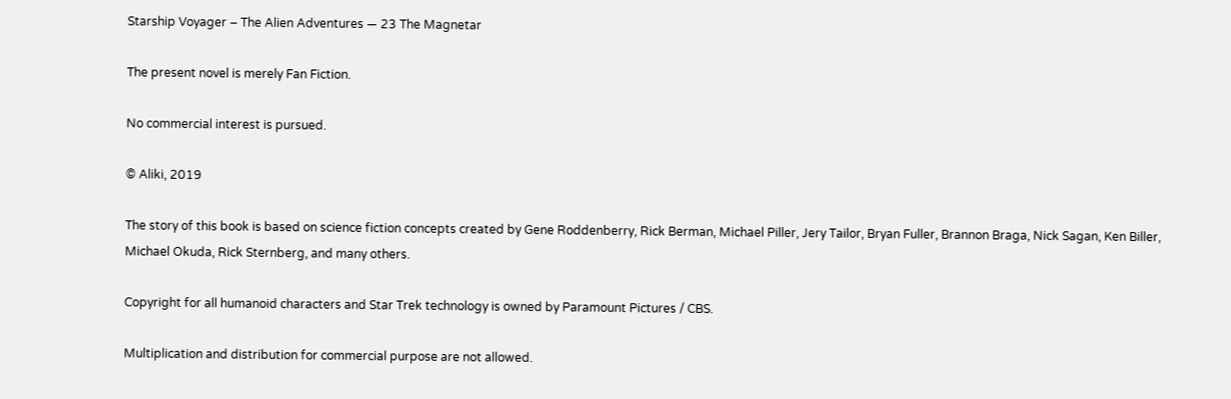Starship Voyager – The Alien Adventures — 23 The Magnetar

The present novel is merely Fan Fiction.

No commercial interest is pursued.

© Aliki, 2019

The story of this book is based on science fiction concepts created by Gene Roddenberry, Rick Berman, Michael Piller, Jery Tailor, Bryan Fuller, Brannon Braga, Nick Sagan, Ken Biller, Michael Okuda, Rick Sternberg, and many others.

Copyright for all humanoid characters and Star Trek technology is owned by Paramount Pictures / CBS.

Multiplication and distribution for commercial purpose are not allowed.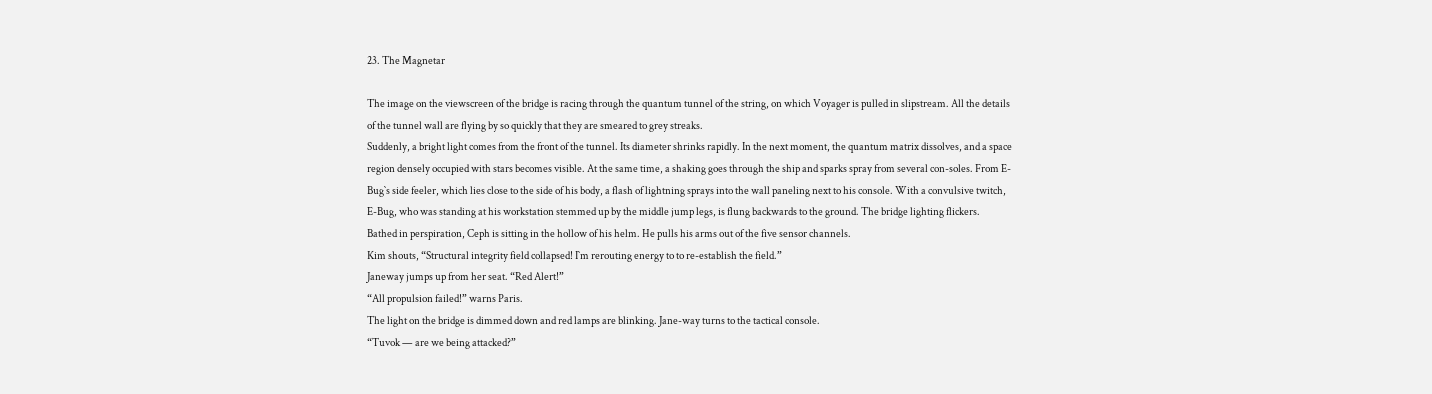23. The Magnetar

The image on the viewscreen of the bridge is racing through the quantum tunnel of the string, on which Voyager is pulled in slipstream. All the details of the tunnel wall are flying by so quickly that they are smeared to grey streaks.
Suddenly, a bright light comes from the front of the tunnel. Its diameter shrinks rapidly. In the next moment, the quantum matrix dissolves, and a space region densely occupied with stars becomes visible. At the same time, a shaking goes through the ship and sparks spray from several con-soles. From E-Bug`s side feeler, which lies close to the side of his body, a flash of lightning sprays into the wall paneling next to his console. With a convulsive twitch, E-Bug, who was standing at his workstation stemmed up by the middle jump legs, is flung backwards to the ground. The bridge lighting flickers.
Bathed in perspiration, Ceph is sitting in the hollow of his helm. He pulls his arms out of the five sensor channels.
Kim shouts, “Structural integrity field collapsed! I`m rerouting energy to to re-establish the field.”
Janeway jumps up from her seat. “Red Alert!”
“All propulsion failed!” warns Paris.
The light on the bridge is dimmed down and red lamps are blinking. Jane-way turns to the tactical console.
“Tuvok — are we being attacked?”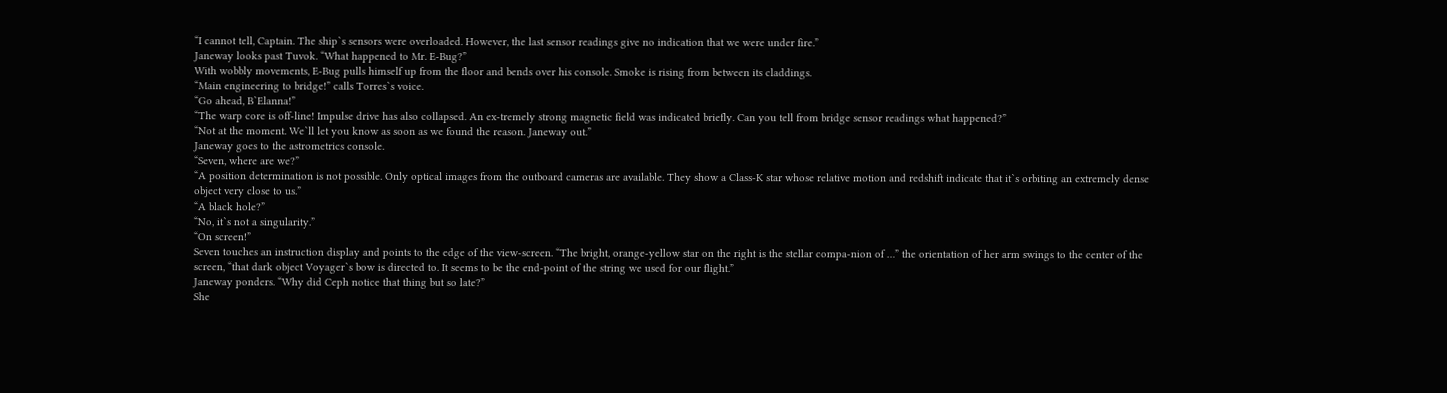“I cannot tell, Captain. The ship`s sensors were overloaded. However, the last sensor readings give no indication that we were under fire.”
Janeway looks past Tuvok. “What happened to Mr. E-Bug?”
With wobbly movements, E-Bug pulls himself up from the floor and bends over his console. Smoke is rising from between its claddings.
“Main engineering to bridge!” calls Torres`s voice.
“Go ahead, B`Elanna!”
“The warp core is off-line! Impulse drive has also collapsed. An ex-tremely strong magnetic field was indicated briefly. Can you tell from bridge sensor readings what happened?”
“Not at the moment. We`ll let you know as soon as we found the reason. Janeway out.”
Janeway goes to the astrometrics console.
“Seven, where are we?”
“A position determination is not possible. Only optical images from the outboard cameras are available. They show a Class-K star whose relative motion and redshift indicate that it`s orbiting an extremely dense object very close to us.”
“A black hole?”
“No, it`s not a singularity.”
“On screen!”
Seven touches an instruction display and points to the edge of the view-screen. “The bright, orange-yellow star on the right is the stellar compa-nion of …” the orientation of her arm swings to the center of the screen, “that dark object Voyager`s bow is directed to. It seems to be the end-point of the string we used for our flight.”
Janeway ponders. “Why did Ceph notice that thing but so late?”
She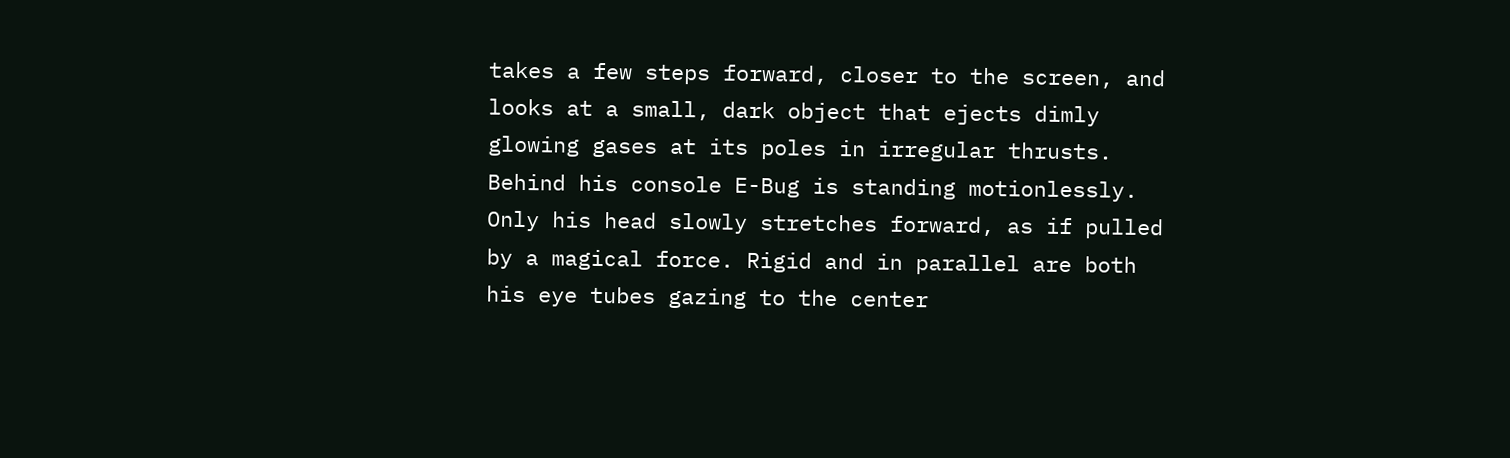takes a few steps forward, closer to the screen, and looks at a small, dark object that ejects dimly glowing gases at its poles in irregular thrusts.
Behind his console E-Bug is standing motionlessly. Only his head slowly stretches forward, as if pulled by a magical force. Rigid and in parallel are both his eye tubes gazing to the center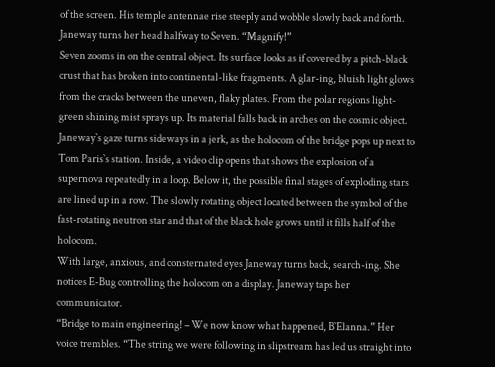of the screen. His temple antennae rise steeply and wobble slowly back and forth.
Janeway turns her head halfway to Seven. “Magnify!”
Seven zooms in on the central object. Its surface looks as if covered by a pitch-black crust that has broken into continental-like fragments. A glar-ing, bluish light glows from the cracks between the uneven, flaky plates. From the polar regions light-green shining mist sprays up. Its material falls back in arches on the cosmic object.
Janeway`s gaze turns sideways in a jerk, as the holocom of the bridge pops up next to Tom Paris`s station. Inside, a video clip opens that shows the explosion of a supernova repeatedly in a loop. Below it, the possible final stages of exploding stars are lined up in a row. The slowly rotating object located between the symbol of the fast-rotating neutron star and that of the black hole grows until it fills half of the holocom.
With large, anxious, and consternated eyes Janeway turns back, search-ing. She notices E-Bug controlling the holocom on a display. Janeway taps her communicator.
“Bridge to main engineering! – We now know what happened, B`Elanna.” Her voice trembles. “The string we were following in slipstream has led us straight into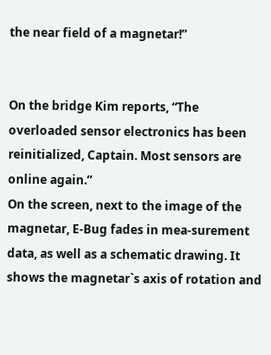the near field of a magnetar!”


On the bridge Kim reports, “The overloaded sensor electronics has been reinitialized, Captain. Most sensors are online again.”
On the screen, next to the image of the magnetar, E-Bug fades in mea-surement data, as well as a schematic drawing. It shows the magnetar`s axis of rotation and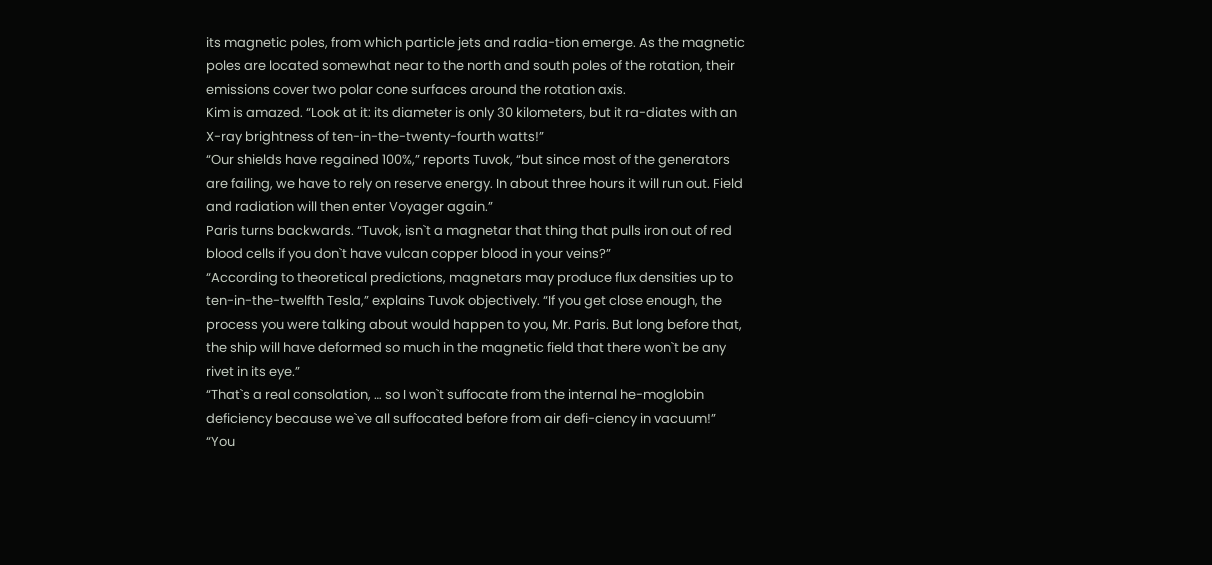its magnetic poles, from which particle jets and radia-tion emerge. As the magnetic poles are located somewhat near to the north and south poles of the rotation, their emissions cover two polar cone surfaces around the rotation axis.
Kim is amazed. “Look at it: its diameter is only 30 kilometers, but it ra-diates with an X-ray brightness of ten-in-the-twenty-fourth watts!”
“Our shields have regained 100%,” reports Tuvok, “but since most of the generators are failing, we have to rely on reserve energy. In about three hours it will run out. Field and radiation will then enter Voyager again.”
Paris turns backwards. “Tuvok, isn`t a magnetar that thing that pulls iron out of red blood cells if you don`t have vulcan copper blood in your veins?”
“According to theoretical predictions, magnetars may produce flux densities up to ten-in-the-twelfth Tesla,” explains Tuvok objectively. “If you get close enough, the process you were talking about would happen to you, Mr. Paris. But long before that, the ship will have deformed so much in the magnetic field that there won`t be any rivet in its eye.”
“That`s a real consolation, … so I won`t suffocate from the internal he-moglobin deficiency because we`ve all suffocated before from air defi-ciency in vacuum!”
“You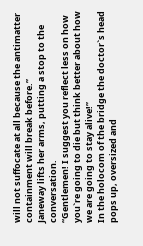will not suffocate at all because the antimatter containment will break before.”
Janeway lifts her arms, putting a stop to the conversation.
“Gentlemen! I suggest you reflect less on how you`re going to die but think better about how we are going to stay alive!”
In the holocom of the bridge the doctor`s head pops up, oversized and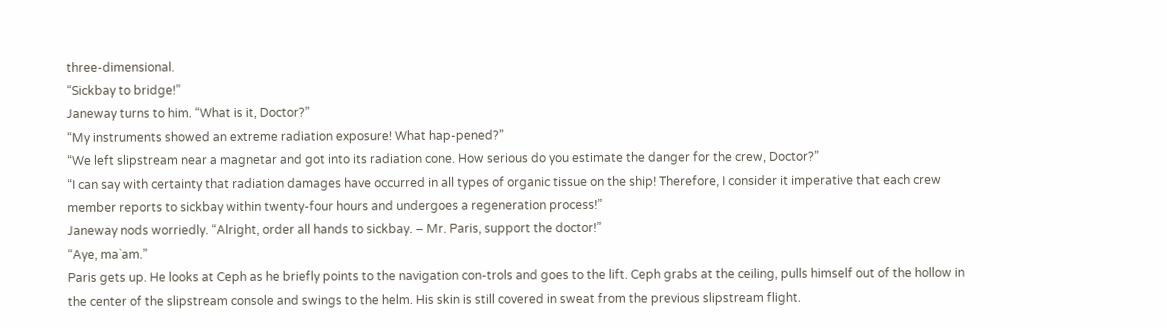three-dimensional.
“Sickbay to bridge!”
Janeway turns to him. “What is it, Doctor?”
“My instruments showed an extreme radiation exposure! What hap-pened?”
“We left slipstream near a magnetar and got into its radiation cone. How serious do you estimate the danger for the crew, Doctor?”
“I can say with certainty that radiation damages have occurred in all types of organic tissue on the ship! Therefore, I consider it imperative that each crew member reports to sickbay within twenty-four hours and undergoes a regeneration process!”
Janeway nods worriedly. “Alright, order all hands to sickbay. – Mr. Paris, support the doctor!”
“Aye, ma`am.”
Paris gets up. He looks at Ceph as he briefly points to the navigation con-trols and goes to the lift. Ceph grabs at the ceiling, pulls himself out of the hollow in the center of the slipstream console and swings to the helm. His skin is still covered in sweat from the previous slipstream flight.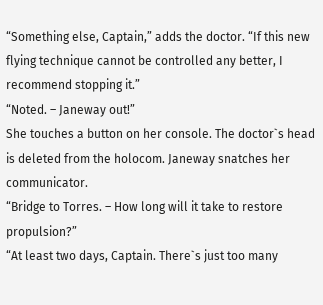“Something else, Captain,” adds the doctor. “If this new flying technique cannot be controlled any better, I recommend stopping it.”
“Noted. – Janeway out!”
She touches a button on her console. The doctor`s head is deleted from the holocom. Janeway snatches her communicator.
“Bridge to Torres. – How long will it take to restore propulsion?”
“At least two days, Captain. There`s just too many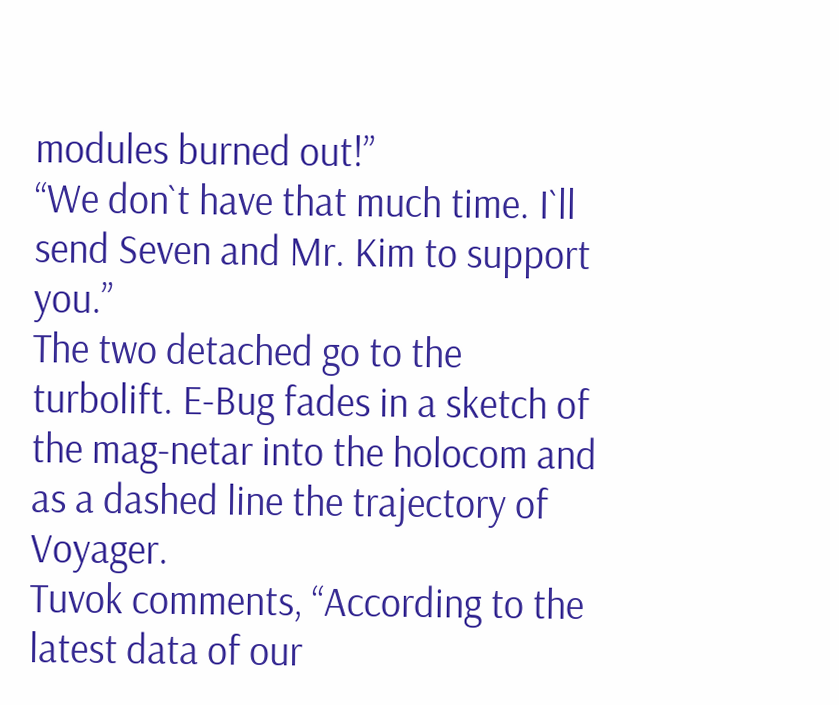modules burned out!”
“We don`t have that much time. I`ll send Seven and Mr. Kim to support you.”
The two detached go to the turbolift. E-Bug fades in a sketch of the mag-netar into the holocom and as a dashed line the trajectory of Voyager.
Tuvok comments, “According to the latest data of our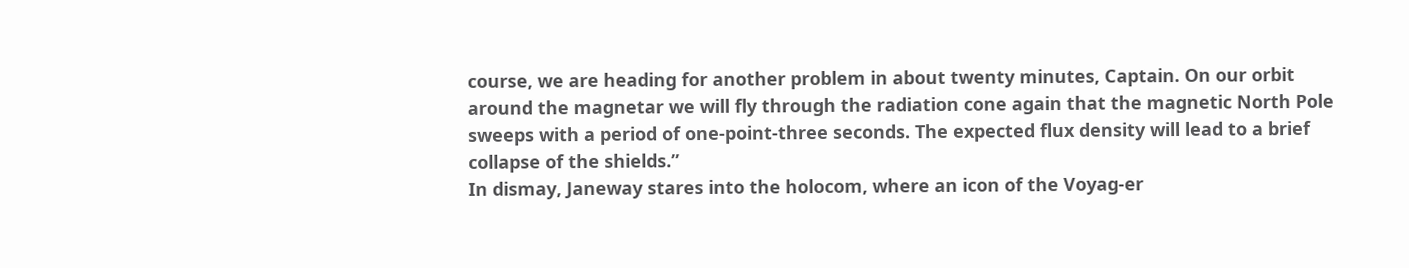course, we are heading for another problem in about twenty minutes, Captain. On our orbit around the magnetar we will fly through the radiation cone again that the magnetic North Pole sweeps with a period of one-point-three seconds. The expected flux density will lead to a brief collapse of the shields.”
In dismay, Janeway stares into the holocom, where an icon of the Voyag-er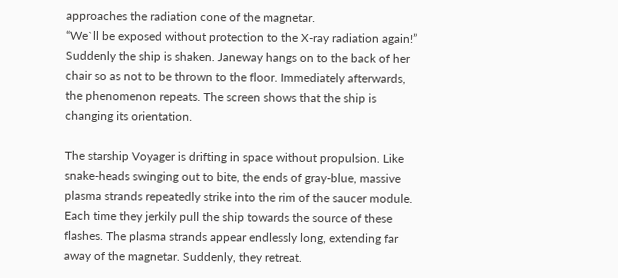approaches the radiation cone of the magnetar.
“We`ll be exposed without protection to the X-ray radiation again!”
Suddenly the ship is shaken. Janeway hangs on to the back of her chair so as not to be thrown to the floor. Immediately afterwards, the phenomenon repeats. The screen shows that the ship is changing its orientation.

The starship Voyager is drifting in space without propulsion. Like snake-heads swinging out to bite, the ends of gray-blue, massive plasma strands repeatedly strike into the rim of the saucer module. Each time they jerkily pull the ship towards the source of these flashes. The plasma strands appear endlessly long, extending far away of the magnetar. Suddenly, they retreat.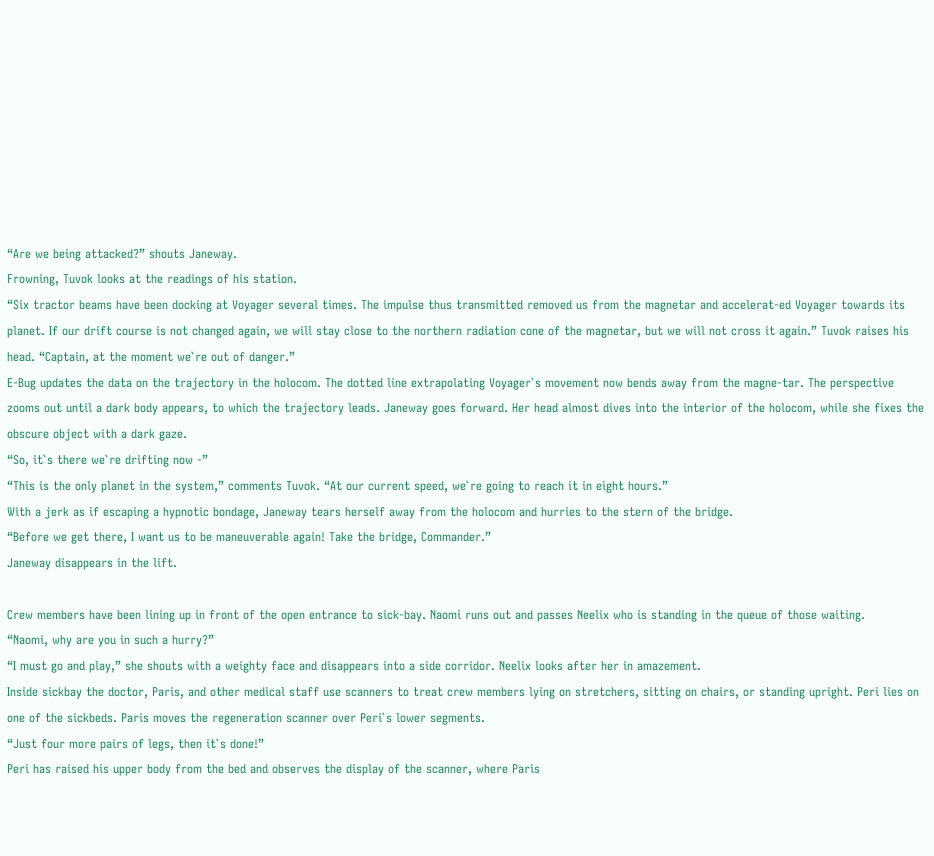“Are we being attacked?” shouts Janeway.
Frowning, Tuvok looks at the readings of his station.
“Six tractor beams have been docking at Voyager several times. The impulse thus transmitted removed us from the magnetar and accelerat-ed Voyager towards its planet. If our drift course is not changed again, we will stay close to the northern radiation cone of the magnetar, but we will not cross it again.” Tuvok raises his head. “Captain, at the moment we`re out of danger.”
E-Bug updates the data on the trajectory in the holocom. The dotted line extrapolating Voyager`s movement now bends away from the magne-tar. The perspective zooms out until a dark body appears, to which the trajectory leads. Janeway goes forward. Her head almost dives into the interior of the holocom, while she fixes the obscure object with a dark gaze.
“So, it`s there we`re drifting now -”
“This is the only planet in the system,” comments Tuvok. “At our current speed, we`re going to reach it in eight hours.”
With a jerk as if escaping a hypnotic bondage, Janeway tears herself away from the holocom and hurries to the stern of the bridge.
“Before we get there, I want us to be maneuverable again! Take the bridge, Commander.”
Janeway disappears in the lift.

Crew members have been lining up in front of the open entrance to sick-bay. Naomi runs out and passes Neelix who is standing in the queue of those waiting.
“Naomi, why are you in such a hurry?”
“I must go and play,” she shouts with a weighty face and disappears into a side corridor. Neelix looks after her in amazement.
Inside sickbay the doctor, Paris, and other medical staff use scanners to treat crew members lying on stretchers, sitting on chairs, or standing upright. Peri lies on one of the sickbeds. Paris moves the regeneration scanner over Peri`s lower segments.
“Just four more pairs of legs, then it`s done!”
Peri has raised his upper body from the bed and observes the display of the scanner, where Paris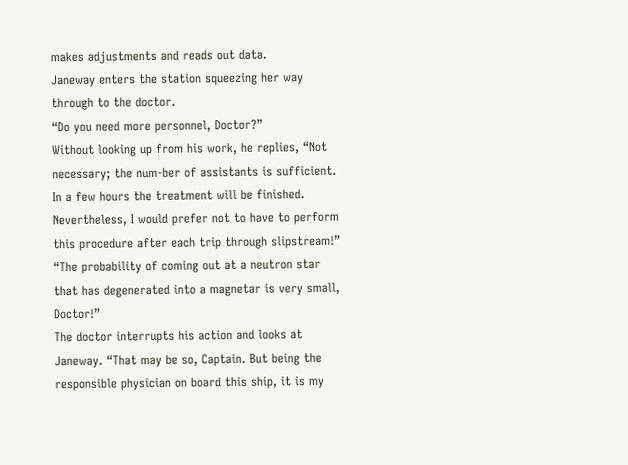makes adjustments and reads out data.
Janeway enters the station squeezing her way through to the doctor.
“Do you need more personnel, Doctor?”
Without looking up from his work, he replies, “Not necessary; the num-ber of assistants is sufficient. In a few hours the treatment will be finished. Nevertheless, I would prefer not to have to perform this procedure after each trip through slipstream!”
“The probability of coming out at a neutron star that has degenerated into a magnetar is very small, Doctor!”
The doctor interrupts his action and looks at Janeway. “That may be so, Captain. But being the responsible physician on board this ship, it is my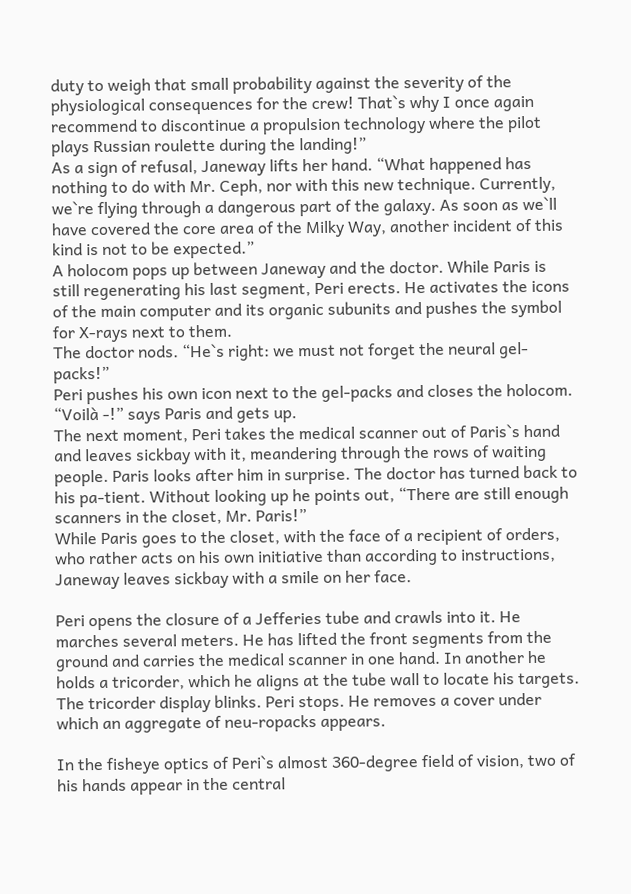duty to weigh that small probability against the severity of the physiological consequences for the crew! That`s why I once again recommend to discontinue a propulsion technology where the pilot plays Russian roulette during the landing!”
As a sign of refusal, Janeway lifts her hand. “What happened has nothing to do with Mr. Ceph, nor with this new technique. Currently, we`re flying through a dangerous part of the galaxy. As soon as we`ll have covered the core area of the Milky Way, another incident of this kind is not to be expected.”
A holocom pops up between Janeway and the doctor. While Paris is still regenerating his last segment, Peri erects. He activates the icons of the main computer and its organic subunits and pushes the symbol for X-rays next to them.
The doctor nods. “He`s right: we must not forget the neural gel-packs!”
Peri pushes his own icon next to the gel-packs and closes the holocom.
“Voilà -!” says Paris and gets up.
The next moment, Peri takes the medical scanner out of Paris`s hand and leaves sickbay with it, meandering through the rows of waiting people. Paris looks after him in surprise. The doctor has turned back to his pa-tient. Without looking up he points out, “There are still enough scanners in the closet, Mr. Paris!”
While Paris goes to the closet, with the face of a recipient of orders, who rather acts on his own initiative than according to instructions, Janeway leaves sickbay with a smile on her face.

Peri opens the closure of a Jefferies tube and crawls into it. He marches several meters. He has lifted the front segments from the ground and carries the medical scanner in one hand. In another he holds a tricorder, which he aligns at the tube wall to locate his targets. The tricorder display blinks. Peri stops. He removes a cover under which an aggregate of neu-ropacks appears.

In the fisheye optics of Peri`s almost 360-degree field of vision, two of his hands appear in the central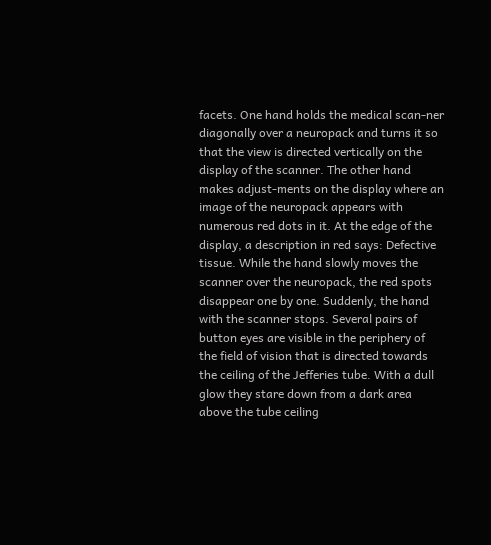facets. One hand holds the medical scan-ner diagonally over a neuropack and turns it so that the view is directed vertically on the display of the scanner. The other hand makes adjust-ments on the display where an image of the neuropack appears with numerous red dots in it. At the edge of the display, a description in red says: Defective tissue. While the hand slowly moves the scanner over the neuropack, the red spots disappear one by one. Suddenly, the hand with the scanner stops. Several pairs of button eyes are visible in the periphery of the field of vision that is directed towards the ceiling of the Jefferies tube. With a dull glow they stare down from a dark area above the tube ceiling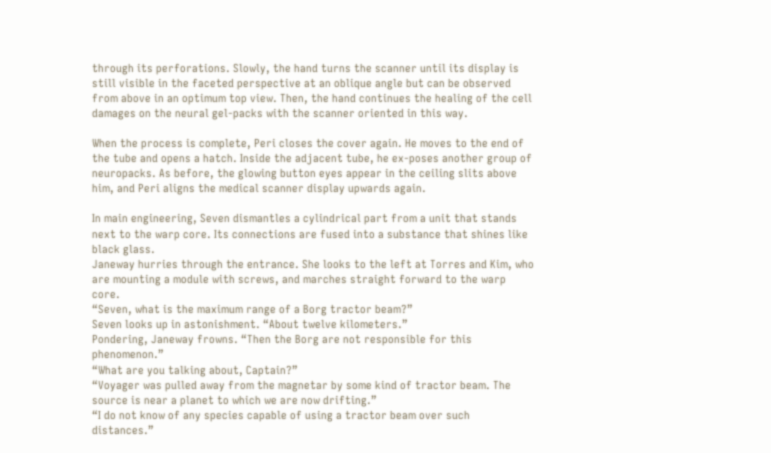through its perforations. Slowly, the hand turns the scanner until its display is still visible in the faceted perspective at an oblique angle but can be observed from above in an optimum top view. Then, the hand continues the healing of the cell damages on the neural gel-packs with the scanner oriented in this way.

When the process is complete, Peri closes the cover again. He moves to the end of the tube and opens a hatch. Inside the adjacent tube, he ex-poses another group of neuropacks. As before, the glowing button eyes appear in the ceiling slits above him, and Peri aligns the medical scanner display upwards again.

In main engineering, Seven dismantles a cylindrical part from a unit that stands next to the warp core. Its connections are fused into a substance that shines like black glass.
Janeway hurries through the entrance. She looks to the left at Torres and Kim, who are mounting a module with screws, and marches straight forward to the warp core.
“Seven, what is the maximum range of a Borg tractor beam?”
Seven looks up in astonishment. “About twelve kilometers.”
Pondering, Janeway frowns. “Then the Borg are not responsible for this phenomenon.”
“What are you talking about, Captain?”
“Voyager was pulled away from the magnetar by some kind of tractor beam. The source is near a planet to which we are now drifting.”
“I do not know of any species capable of using a tractor beam over such distances.”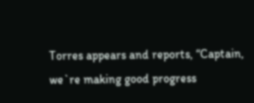Torres appears and reports, “Captain, we`re making good progress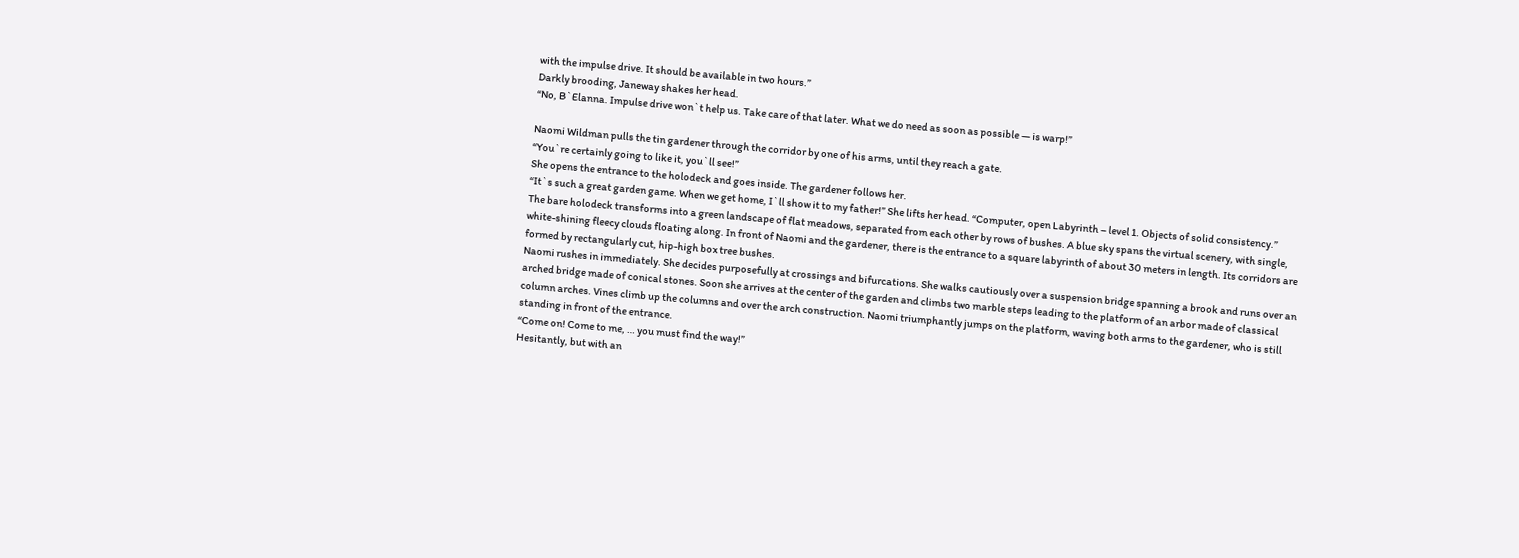with the impulse drive. It should be available in two hours.”
Darkly brooding, Janeway shakes her head.
“No, B`Elanna. Impulse drive won`t help us. Take care of that later. What we do need as soon as possible — is warp!”

Naomi Wildman pulls the tin gardener through the corridor by one of his arms, until they reach a gate.
“You`re certainly going to like it, you`ll see!”
She opens the entrance to the holodeck and goes inside. The gardener follows her.
“It`s such a great garden game. When we get home, I`ll show it to my father!” She lifts her head. “Computer, open Labyrinth – level 1. Objects of solid consistency.”
The bare holodeck transforms into a green landscape of flat meadows, separated from each other by rows of bushes. A blue sky spans the virtual scenery, with single, white-shining fleecy clouds floating along. In front of Naomi and the gardener, there is the entrance to a square labyrinth of about 30 meters in length. Its corridors are formed by rectangularly cut, hip-high box tree bushes.
Naomi rushes in immediately. She decides purposefully at crossings and bifurcations. She walks cautiously over a suspension bridge spanning a brook and runs over an arched bridge made of conical stones. Soon she arrives at the center of the garden and climbs two marble steps leading to the platform of an arbor made of classical column arches. Vines climb up the columns and over the arch construction. Naomi triumphantly jumps on the platform, waving both arms to the gardener, who is still standing in front of the entrance.
“Come on! Come to me, … you must find the way!”
Hesitantly, but with an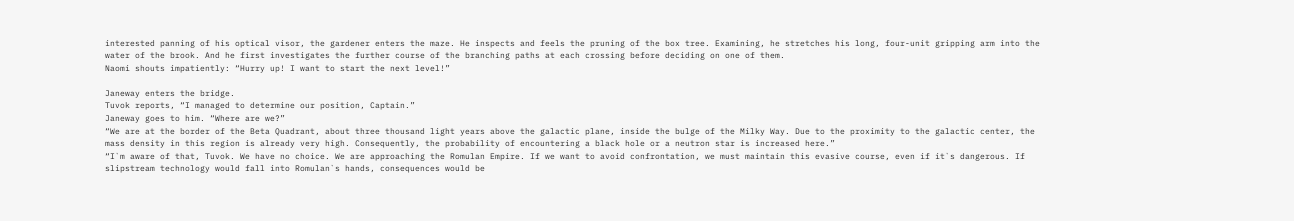interested panning of his optical visor, the gardener enters the maze. He inspects and feels the pruning of the box tree. Examining, he stretches his long, four-unit gripping arm into the water of the brook. And he first investigates the further course of the branching paths at each crossing before deciding on one of them.
Naomi shouts impatiently: “Hurry up! I want to start the next level!”

Janeway enters the bridge.
Tuvok reports, “I managed to determine our position, Captain.”
Janeway goes to him. “Where are we?”
“We are at the border of the Beta Quadrant, about three thousand light years above the galactic plane, inside the bulge of the Milky Way. Due to the proximity to the galactic center, the mass density in this region is already very high. Consequently, the probability of encountering a black hole or a neutron star is increased here.”
“I`m aware of that, Tuvok. We have no choice. We are approaching the Romulan Empire. If we want to avoid confrontation, we must maintain this evasive course, even if it`s dangerous. If slipstream technology would fall into Romulan`s hands, consequences would be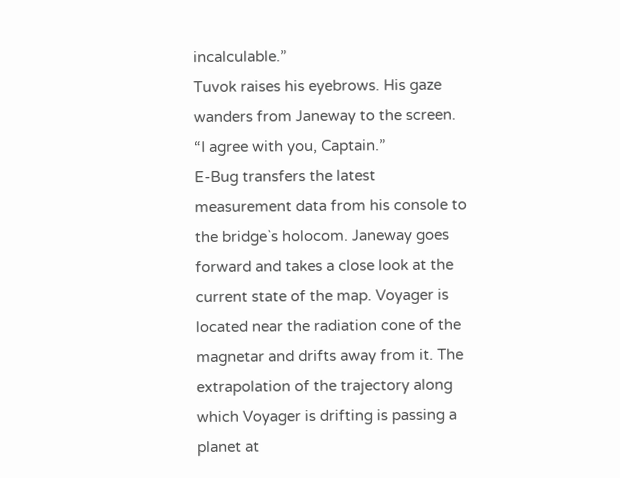incalculable.”
Tuvok raises his eyebrows. His gaze wanders from Janeway to the screen.
“I agree with you, Captain.”
E-Bug transfers the latest measurement data from his console to the bridge`s holocom. Janeway goes forward and takes a close look at the current state of the map. Voyager is located near the radiation cone of the magnetar and drifts away from it. The extrapolation of the trajectory along which Voyager is drifting is passing a planet at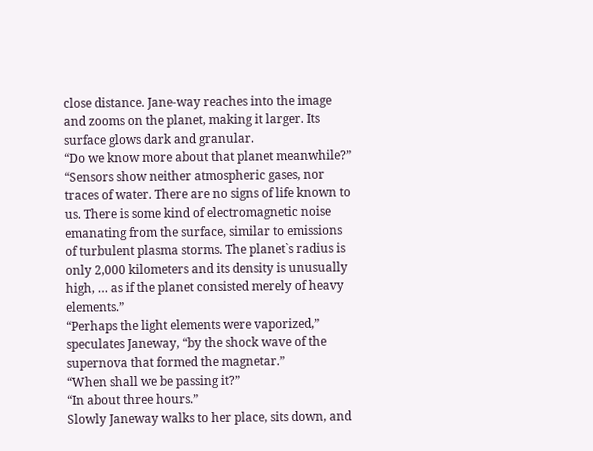close distance. Jane-way reaches into the image and zooms on the planet, making it larger. Its surface glows dark and granular.
“Do we know more about that planet meanwhile?”
“Sensors show neither atmospheric gases, nor traces of water. There are no signs of life known to us. There is some kind of electromagnetic noise emanating from the surface, similar to emissions of turbulent plasma storms. The planet`s radius is only 2,000 kilometers and its density is unusually high, … as if the planet consisted merely of heavy elements.”
“Perhaps the light elements were vaporized,” speculates Janeway, “by the shock wave of the supernova that formed the magnetar.”
“When shall we be passing it?”
“In about three hours.”
Slowly Janeway walks to her place, sits down, and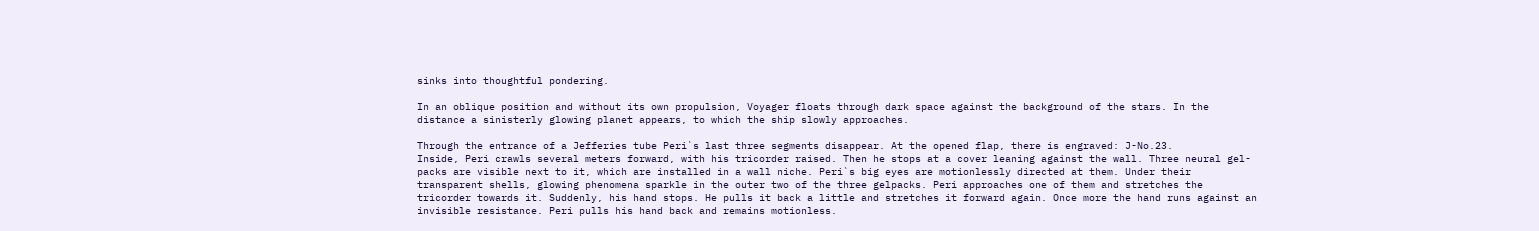sinks into thoughtful pondering.

In an oblique position and without its own propulsion, Voyager floats through dark space against the background of the stars. In the distance a sinisterly glowing planet appears, to which the ship slowly approaches.

Through the entrance of a Jefferies tube Peri`s last three segments disappear. At the opened flap, there is engraved: J-No.23.
Inside, Peri crawls several meters forward, with his tricorder raised. Then he stops at a cover leaning against the wall. Three neural gel-packs are visible next to it, which are installed in a wall niche. Peri`s big eyes are motionlessly directed at them. Under their transparent shells, glowing phenomena sparkle in the outer two of the three gelpacks. Peri approaches one of them and stretches the tricorder towards it. Suddenly, his hand stops. He pulls it back a little and stretches it forward again. Once more the hand runs against an invisible resistance. Peri pulls his hand back and remains motionless.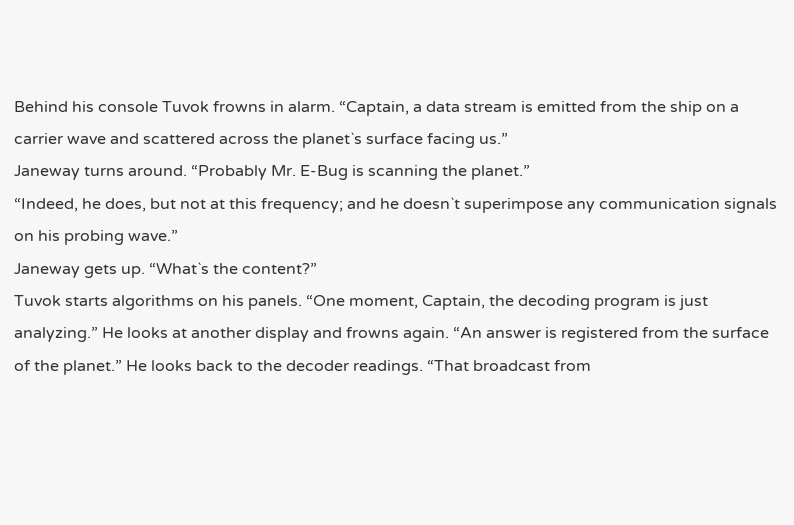Behind his console Tuvok frowns in alarm. “Captain, a data stream is emitted from the ship on a carrier wave and scattered across the planet`s surface facing us.”
Janeway turns around. “Probably Mr. E-Bug is scanning the planet.”
“Indeed, he does, but not at this frequency; and he doesn`t superimpose any communication signals on his probing wave.”
Janeway gets up. “What`s the content?”
Tuvok starts algorithms on his panels. “One moment, Captain, the decoding program is just analyzing.” He looks at another display and frowns again. “An answer is registered from the surface of the planet.” He looks back to the decoder readings. “That broadcast from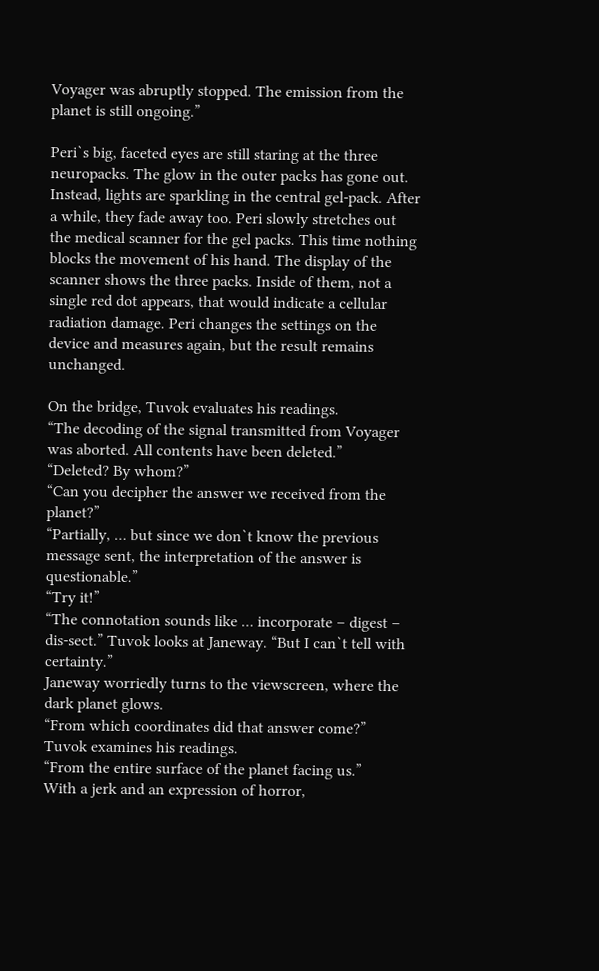Voyager was abruptly stopped. The emission from the planet is still ongoing.”

Peri`s big, faceted eyes are still staring at the three neuropacks. The glow in the outer packs has gone out. Instead, lights are sparkling in the central gel-pack. After a while, they fade away too. Peri slowly stretches out the medical scanner for the gel packs. This time nothing blocks the movement of his hand. The display of the scanner shows the three packs. Inside of them, not a single red dot appears, that would indicate a cellular radiation damage. Peri changes the settings on the device and measures again, but the result remains unchanged.

On the bridge, Tuvok evaluates his readings.
“The decoding of the signal transmitted from Voyager was aborted. All contents have been deleted.”
“Deleted? By whom?”
“Can you decipher the answer we received from the planet?”
“Partially, … but since we don`t know the previous message sent, the interpretation of the answer is questionable.”
“Try it!”
“The connotation sounds like … incorporate – digest – dis-sect.” Tuvok looks at Janeway. “But I can`t tell with certainty.”
Janeway worriedly turns to the viewscreen, where the dark planet glows.
“From which coordinates did that answer come?”
Tuvok examines his readings.
“From the entire surface of the planet facing us.”
With a jerk and an expression of horror,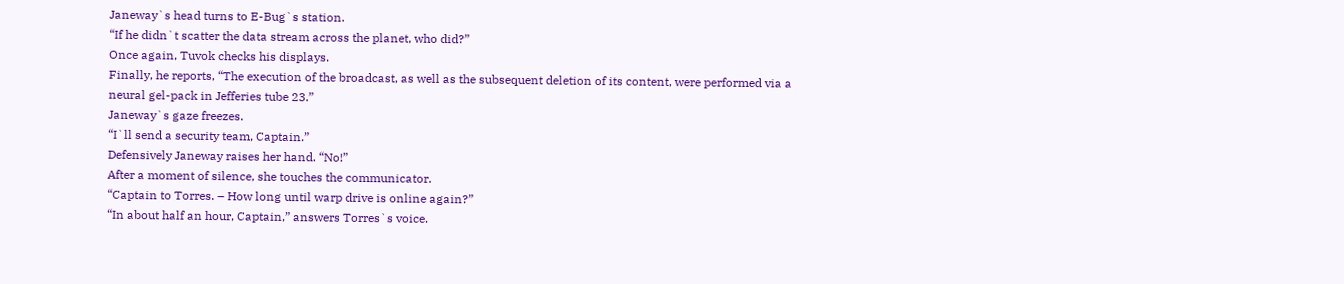Janeway`s head turns to E-Bug`s station.
“If he didn`t scatter the data stream across the planet, who did?”
Once again, Tuvok checks his displays.
Finally, he reports, “The execution of the broadcast, as well as the subsequent deletion of its content, were performed via a neural gel-pack in Jefferies tube 23.”
Janeway`s gaze freezes.
“I`ll send a security team, Captain.”
Defensively Janeway raises her hand. “No!”
After a moment of silence, she touches the communicator.
“Captain to Torres. – How long until warp drive is online again?”
“In about half an hour, Captain,” answers Torres`s voice.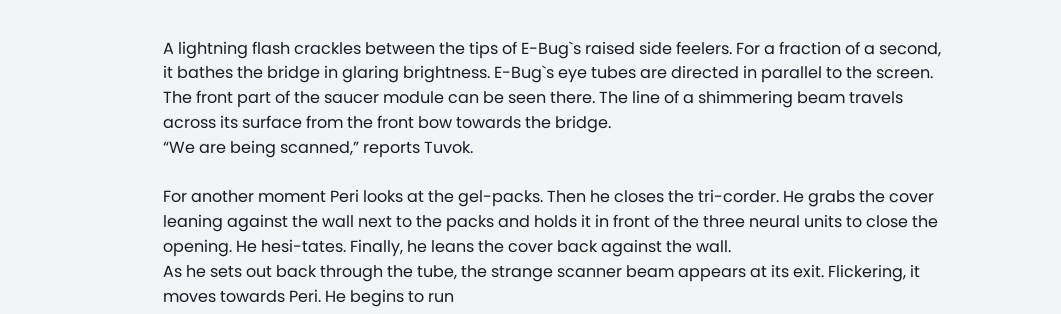A lightning flash crackles between the tips of E-Bug`s raised side feelers. For a fraction of a second, it bathes the bridge in glaring brightness. E-Bug`s eye tubes are directed in parallel to the screen. The front part of the saucer module can be seen there. The line of a shimmering beam travels across its surface from the front bow towards the bridge.
“We are being scanned,” reports Tuvok.

For another moment Peri looks at the gel-packs. Then he closes the tri-corder. He grabs the cover leaning against the wall next to the packs and holds it in front of the three neural units to close the opening. He hesi-tates. Finally, he leans the cover back against the wall.
As he sets out back through the tube, the strange scanner beam appears at its exit. Flickering, it moves towards Peri. He begins to run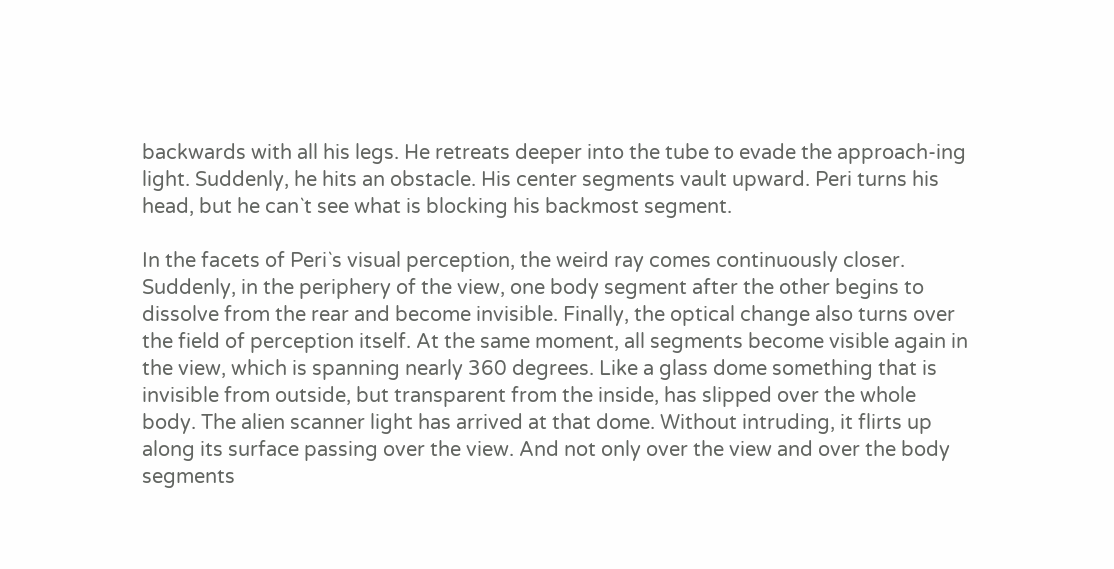backwards with all his legs. He retreats deeper into the tube to evade the approach-ing light. Suddenly, he hits an obstacle. His center segments vault upward. Peri turns his head, but he can`t see what is blocking his backmost segment.

In the facets of Peri`s visual perception, the weird ray comes continuously closer. Suddenly, in the periphery of the view, one body segment after the other begins to dissolve from the rear and become invisible. Finally, the optical change also turns over the field of perception itself. At the same moment, all segments become visible again in the view, which is spanning nearly 360 degrees. Like a glass dome something that is invisible from outside, but transparent from the inside, has slipped over the whole body. The alien scanner light has arrived at that dome. Without intruding, it flirts up along its surface passing over the view. And not only over the view and over the body segments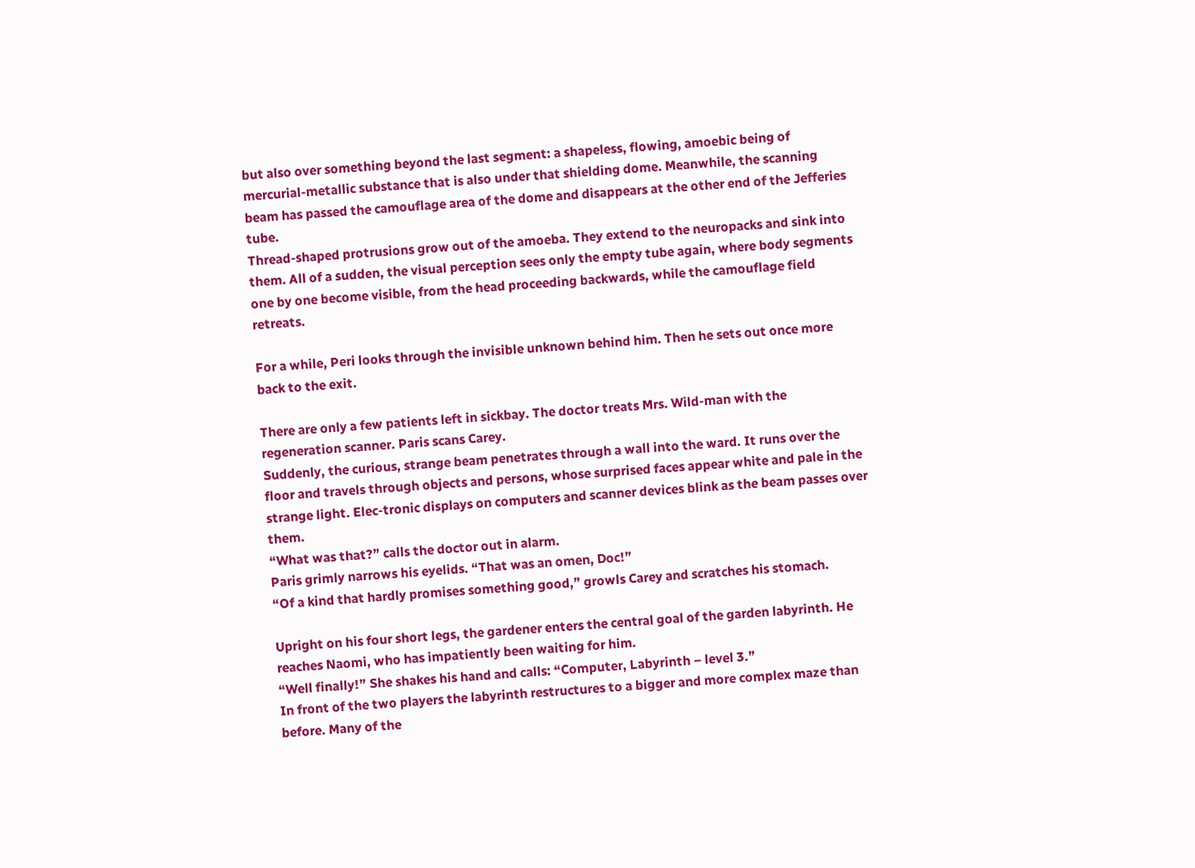but also over something beyond the last segment: a shapeless, flowing, amoebic being of mercurial-metallic substance that is also under that shielding dome. Meanwhile, the scanning beam has passed the camouflage area of the dome and disappears at the other end of the Jefferies tube.
Thread-shaped protrusions grow out of the amoeba. They extend to the neuropacks and sink into them. All of a sudden, the visual perception sees only the empty tube again, where body segments one by one become visible, from the head proceeding backwards, while the camouflage field retreats.

For a while, Peri looks through the invisible unknown behind him. Then he sets out once more back to the exit.

There are only a few patients left in sickbay. The doctor treats Mrs. Wild-man with the regeneration scanner. Paris scans Carey.
Suddenly, the curious, strange beam penetrates through a wall into the ward. It runs over the floor and travels through objects and persons, whose surprised faces appear white and pale in the strange light. Elec-tronic displays on computers and scanner devices blink as the beam passes over them.
“What was that?” calls the doctor out in alarm.
Paris grimly narrows his eyelids. “That was an omen, Doc!”
“Of a kind that hardly promises something good,” growls Carey and scratches his stomach.

Upright on his four short legs, the gardener enters the central goal of the garden labyrinth. He reaches Naomi, who has impatiently been waiting for him.
“Well finally!” She shakes his hand and calls: “Computer, Labyrinth – level 3.”
In front of the two players the labyrinth restructures to a bigger and more complex maze than before. Many of the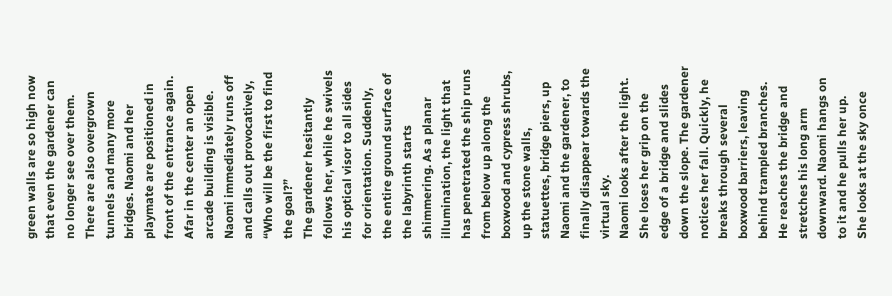green walls are so high now that even the gardener can no longer see over them. There are also overgrown tunnels and many more bridges. Naomi and her playmate are positioned in front of the entrance again. Afar in the center an open arcade building is visible.
Naomi immediately runs off and calls out provocatively, “Who will be the first to find the goal?”
The gardener hesitantly follows her, while he swivels his optical visor to all sides for orientation. Suddenly, the entire ground surface of the labyrinth starts shimmering. As a planar illumination, the light that has penetrated the ship runs from below up along the boxwood and cypress shrubs, up the stone walls, statuettes, bridge piers, up Naomi and the gardener, to finally disappear towards the virtual sky.
Naomi looks after the light. She loses her grip on the edge of a bridge and slides down the slope. The gardener notices her fall. Quickly, he breaks through several boxwood barriers, leaving behind trampled branches. He reaches the bridge and stretches his long arm downward. Naomi hangs on to it and he pulls her up.
She looks at the sky once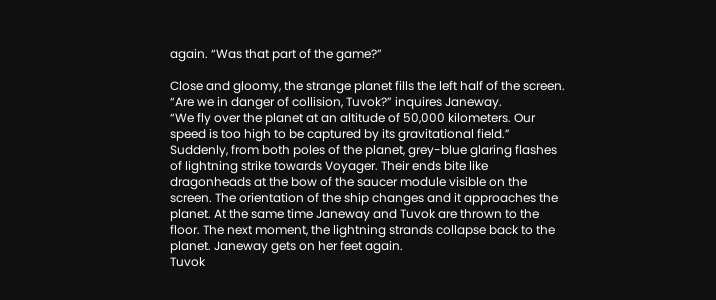again. “Was that part of the game?”

Close and gloomy, the strange planet fills the left half of the screen.
“Are we in danger of collision, Tuvok?” inquires Janeway.
“We fly over the planet at an altitude of 50,000 kilometers. Our speed is too high to be captured by its gravitational field.”
Suddenly, from both poles of the planet, grey-blue glaring flashes of lightning strike towards Voyager. Their ends bite like dragonheads at the bow of the saucer module visible on the screen. The orientation of the ship changes and it approaches the planet. At the same time Janeway and Tuvok are thrown to the floor. The next moment, the lightning strands collapse back to the planet. Janeway gets on her feet again.
Tuvok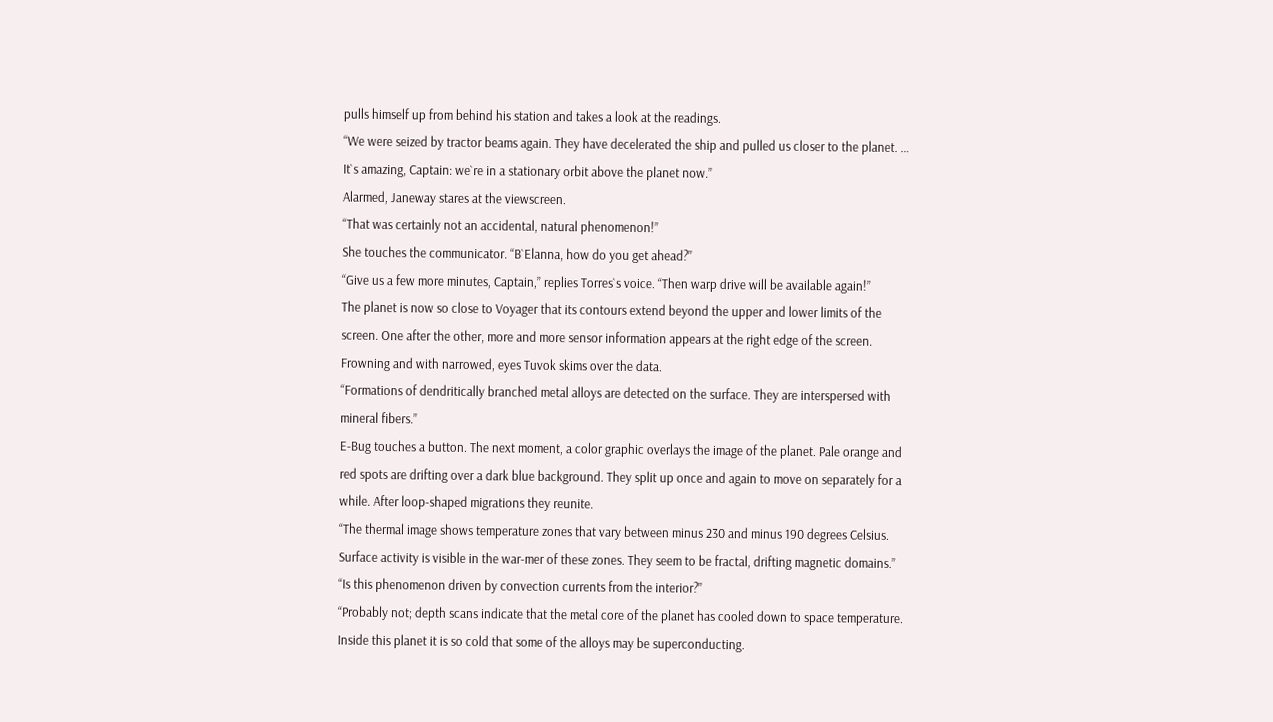pulls himself up from behind his station and takes a look at the readings.
“We were seized by tractor beams again. They have decelerated the ship and pulled us closer to the planet. … It`s amazing, Captain: we`re in a stationary orbit above the planet now.”
Alarmed, Janeway stares at the viewscreen.
“That was certainly not an accidental, natural phenomenon!”
She touches the communicator. “B`Elanna, how do you get ahead?”
“Give us a few more minutes, Captain,” replies Torres`s voice. “Then warp drive will be available again!”
The planet is now so close to Voyager that its contours extend beyond the upper and lower limits of the screen. One after the other, more and more sensor information appears at the right edge of the screen.
Frowning and with narrowed, eyes Tuvok skims over the data.
“Formations of dendritically branched metal alloys are detected on the surface. They are interspersed with mineral fibers.”
E-Bug touches a button. The next moment, a color graphic overlays the image of the planet. Pale orange and red spots are drifting over a dark blue background. They split up once and again to move on separately for a while. After loop-shaped migrations they reunite.
“The thermal image shows temperature zones that vary between minus 230 and minus 190 degrees Celsius. Surface activity is visible in the war-mer of these zones. They seem to be fractal, drifting magnetic domains.”
“Is this phenomenon driven by convection currents from the interior?”
“Probably not; depth scans indicate that the metal core of the planet has cooled down to space temperature. Inside this planet it is so cold that some of the alloys may be superconducting.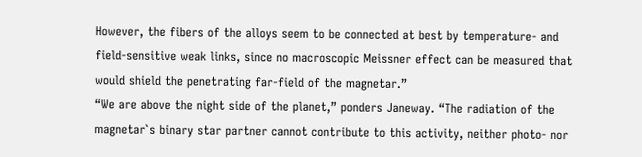However, the fibers of the alloys seem to be connected at best by temperature- and field-sensitive weak links, since no macroscopic Meissner effect can be measured that would shield the penetrating far-field of the magnetar.”
“We are above the night side of the planet,” ponders Janeway. “The radiation of the magnetar`s binary star partner cannot contribute to this activity, neither photo- nor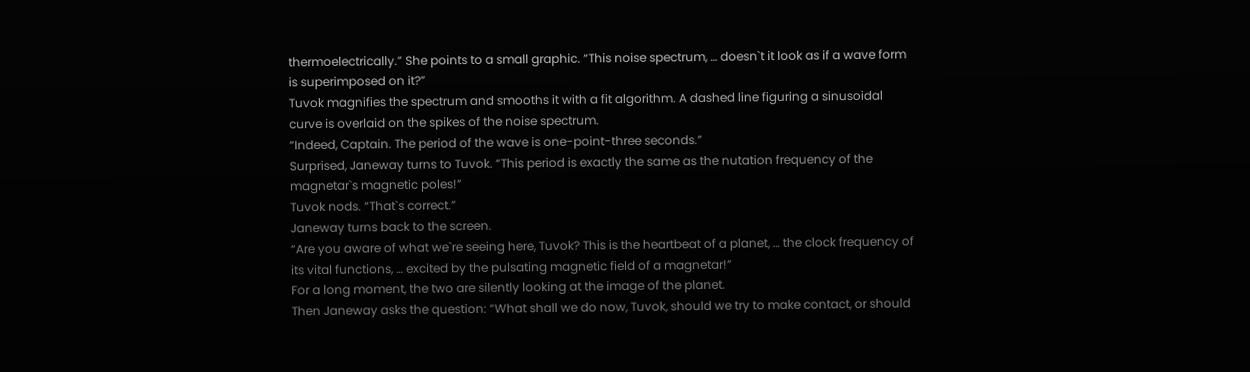thermoelectrically.” She points to a small graphic. “This noise spectrum, … doesn`t it look as if a wave form is superimposed on it?”
Tuvok magnifies the spectrum and smooths it with a fit algorithm. A dashed line figuring a sinusoidal curve is overlaid on the spikes of the noise spectrum.
“Indeed, Captain. The period of the wave is one-point-three seconds.”
Surprised, Janeway turns to Tuvok. “This period is exactly the same as the nutation frequency of the magnetar`s magnetic poles!”
Tuvok nods. “That`s correct.”
Janeway turns back to the screen.
“Are you aware of what we`re seeing here, Tuvok? This is the heartbeat of a planet, … the clock frequency of its vital functions, … excited by the pulsating magnetic field of a magnetar!”
For a long moment, the two are silently looking at the image of the planet.
Then Janeway asks the question: “What shall we do now, Tuvok, should we try to make contact, or should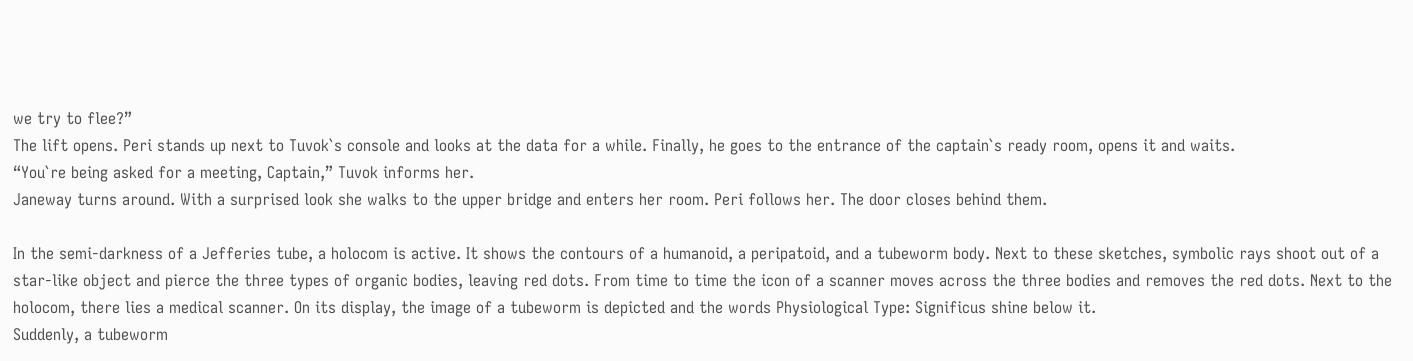we try to flee?”
The lift opens. Peri stands up next to Tuvok`s console and looks at the data for a while. Finally, he goes to the entrance of the captain`s ready room, opens it and waits.
“You`re being asked for a meeting, Captain,” Tuvok informs her.
Janeway turns around. With a surprised look she walks to the upper bridge and enters her room. Peri follows her. The door closes behind them.

In the semi-darkness of a Jefferies tube, a holocom is active. It shows the contours of a humanoid, a peripatoid, and a tubeworm body. Next to these sketches, symbolic rays shoot out of a star-like object and pierce the three types of organic bodies, leaving red dots. From time to time the icon of a scanner moves across the three bodies and removes the red dots. Next to the holocom, there lies a medical scanner. On its display, the image of a tubeworm is depicted and the words Physiological Type: Significus shine below it.
Suddenly, a tubeworm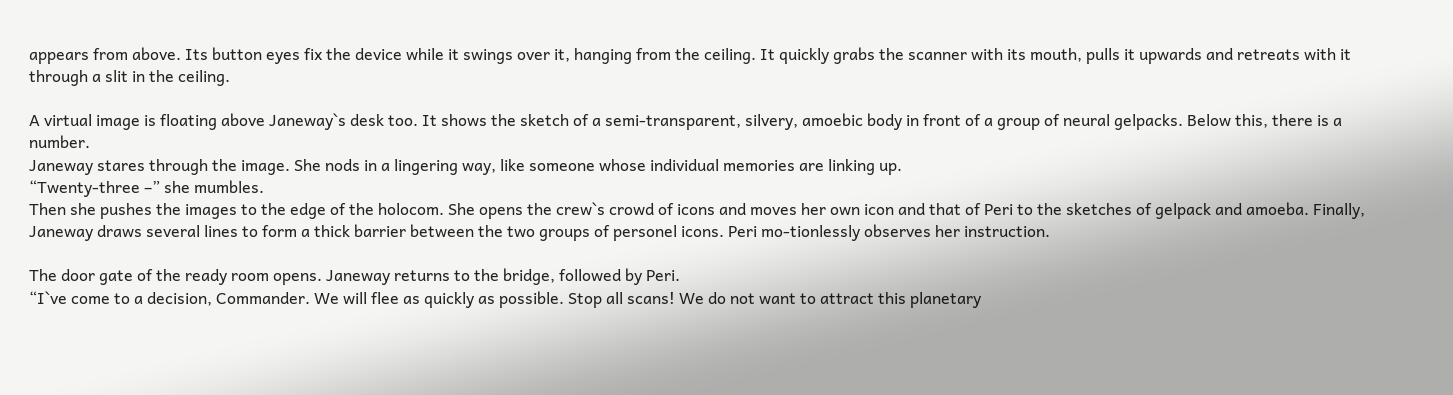appears from above. Its button eyes fix the device while it swings over it, hanging from the ceiling. It quickly grabs the scanner with its mouth, pulls it upwards and retreats with it through a slit in the ceiling.

A virtual image is floating above Janeway`s desk too. It shows the sketch of a semi-transparent, silvery, amoebic body in front of a group of neural gelpacks. Below this, there is a number.
Janeway stares through the image. She nods in a lingering way, like someone whose individual memories are linking up.
“Twenty-three –” she mumbles.
Then she pushes the images to the edge of the holocom. She opens the crew`s crowd of icons and moves her own icon and that of Peri to the sketches of gelpack and amoeba. Finally, Janeway draws several lines to form a thick barrier between the two groups of personel icons. Peri mo-tionlessly observes her instruction.

The door gate of the ready room opens. Janeway returns to the bridge, followed by Peri.
“I`ve come to a decision, Commander. We will flee as quickly as possible. Stop all scans! We do not want to attract this planetary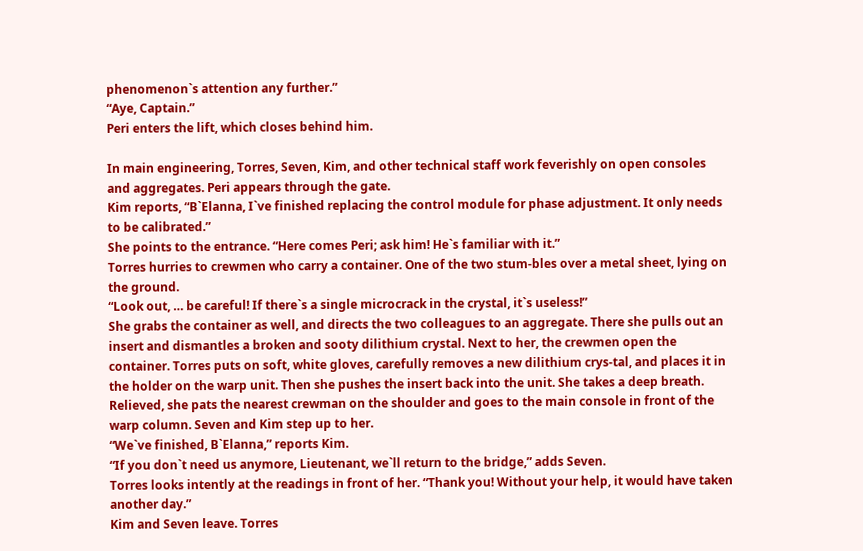phenomenon`s attention any further.”
“Aye, Captain.”
Peri enters the lift, which closes behind him.

In main engineering, Torres, Seven, Kim, and other technical staff work feverishly on open consoles and aggregates. Peri appears through the gate.
Kim reports, “B`Elanna, I`ve finished replacing the control module for phase adjustment. It only needs to be calibrated.”
She points to the entrance. “Here comes Peri; ask him! He`s familiar with it.”
Torres hurries to crewmen who carry a container. One of the two stum-bles over a metal sheet, lying on the ground.
“Look out, … be careful! If there`s a single microcrack in the crystal, it`s useless!”
She grabs the container as well, and directs the two colleagues to an aggregate. There she pulls out an insert and dismantles a broken and sooty dilithium crystal. Next to her, the crewmen open the container. Torres puts on soft, white gloves, carefully removes a new dilithium crys-tal, and places it in the holder on the warp unit. Then she pushes the insert back into the unit. She takes a deep breath. Relieved, she pats the nearest crewman on the shoulder and goes to the main console in front of the warp column. Seven and Kim step up to her.
“We`ve finished, B`Elanna,” reports Kim.
“If you don`t need us anymore, Lieutenant, we`ll return to the bridge,” adds Seven.
Torres looks intently at the readings in front of her. “Thank you! Without your help, it would have taken another day.”
Kim and Seven leave. Torres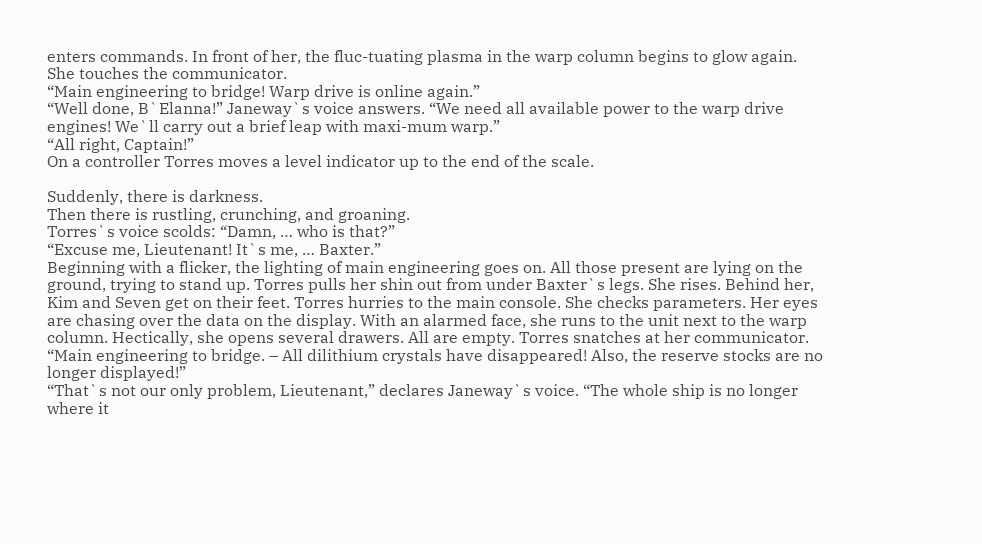enters commands. In front of her, the fluc-tuating plasma in the warp column begins to glow again. She touches the communicator.
“Main engineering to bridge! Warp drive is online again.”
“Well done, B`Elanna!” Janeway`s voice answers. “We need all available power to the warp drive engines! We`ll carry out a brief leap with maxi-mum warp.”
“All right, Captain!”
On a controller Torres moves a level indicator up to the end of the scale.

Suddenly, there is darkness.
Then there is rustling, crunching, and groaning.
Torres`s voice scolds: “Damn, … who is that?”
“Excuse me, Lieutenant! It`s me, … Baxter.”
Beginning with a flicker, the lighting of main engineering goes on. All those present are lying on the ground, trying to stand up. Torres pulls her shin out from under Baxter`s legs. She rises. Behind her, Kim and Seven get on their feet. Torres hurries to the main console. She checks parameters. Her eyes are chasing over the data on the display. With an alarmed face, she runs to the unit next to the warp column. Hectically, she opens several drawers. All are empty. Torres snatches at her communicator.
“Main engineering to bridge. – All dilithium crystals have disappeared! Also, the reserve stocks are no longer displayed!”
“That`s not our only problem, Lieutenant,” declares Janeway`s voice. “The whole ship is no longer where it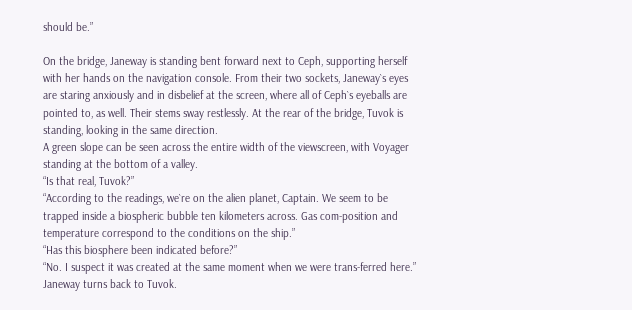should be.”

On the bridge, Janeway is standing bent forward next to Ceph, supporting herself with her hands on the navigation console. From their two sockets, Janeway`s eyes are staring anxiously and in disbelief at the screen, where all of Ceph`s eyeballs are pointed to, as well. Their stems sway restlessly. At the rear of the bridge, Tuvok is standing, looking in the same direction.
A green slope can be seen across the entire width of the viewscreen, with Voyager standing at the bottom of a valley.
“Is that real, Tuvok?”
“According to the readings, we`re on the alien planet, Captain. We seem to be trapped inside a biospheric bubble ten kilometers across. Gas com-position and temperature correspond to the conditions on the ship.”
“Has this biosphere been indicated before?”
“No. I suspect it was created at the same moment when we were trans-ferred here.”
Janeway turns back to Tuvok.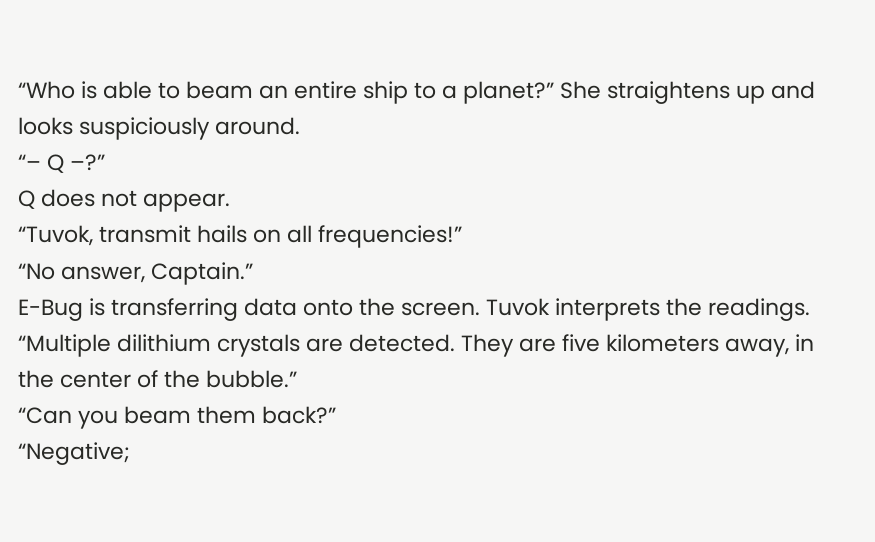“Who is able to beam an entire ship to a planet?” She straightens up and looks suspiciously around.
“– Q –?”
Q does not appear.
“Tuvok, transmit hails on all frequencies!”
“No answer, Captain.”
E-Bug is transferring data onto the screen. Tuvok interprets the readings.
“Multiple dilithium crystals are detected. They are five kilometers away, in the center of the bubble.”
“Can you beam them back?”
“Negative;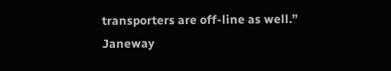transporters are off-line as well.”
Janeway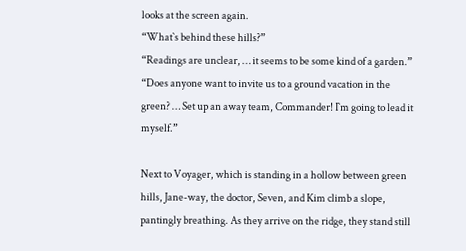looks at the screen again.
“What`s behind these hills?”
“Readings are unclear, … it seems to be some kind of a garden.”
“Does anyone want to invite us to a ground vacation in the green? … Set up an away team, Commander! I`m going to lead it myself.”

Next to Voyager, which is standing in a hollow between green hills, Jane-way, the doctor, Seven, and Kim climb a slope, pantingly breathing. As they arrive on the ridge, they stand still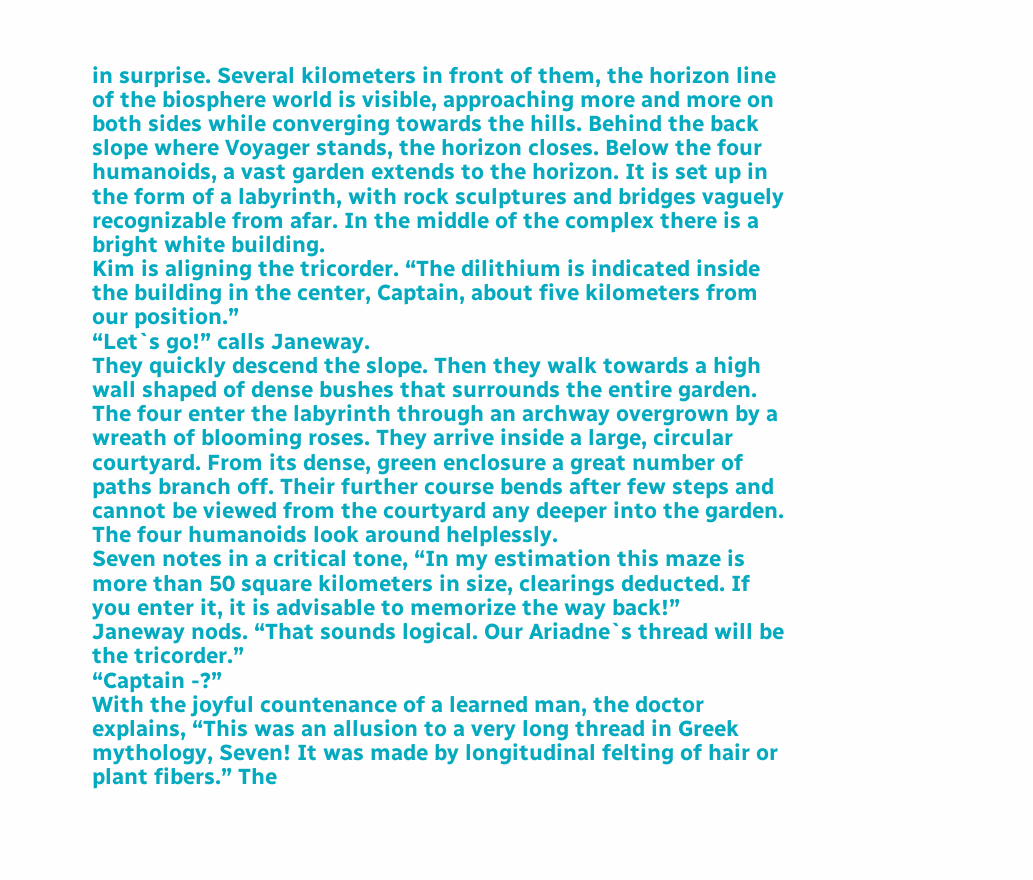in surprise. Several kilometers in front of them, the horizon line of the biosphere world is visible, approaching more and more on both sides while converging towards the hills. Behind the back slope where Voyager stands, the horizon closes. Below the four humanoids, a vast garden extends to the horizon. It is set up in the form of a labyrinth, with rock sculptures and bridges vaguely recognizable from afar. In the middle of the complex there is a bright white building.
Kim is aligning the tricorder. “The dilithium is indicated inside the building in the center, Captain, about five kilometers from our position.”
“Let`s go!” calls Janeway.
They quickly descend the slope. Then they walk towards a high wall shaped of dense bushes that surrounds the entire garden. The four enter the labyrinth through an archway overgrown by a wreath of blooming roses. They arrive inside a large, circular courtyard. From its dense, green enclosure a great number of paths branch off. Their further course bends after few steps and cannot be viewed from the courtyard any deeper into the garden. The four humanoids look around helplessly.
Seven notes in a critical tone, “In my estimation this maze is more than 50 square kilometers in size, clearings deducted. If you enter it, it is advisable to memorize the way back!”
Janeway nods. “That sounds logical. Our Ariadne`s thread will be the tricorder.”
“Captain -?”
With the joyful countenance of a learned man, the doctor explains, “This was an allusion to a very long thread in Greek mythology, Seven! It was made by longitudinal felting of hair or plant fibers.” The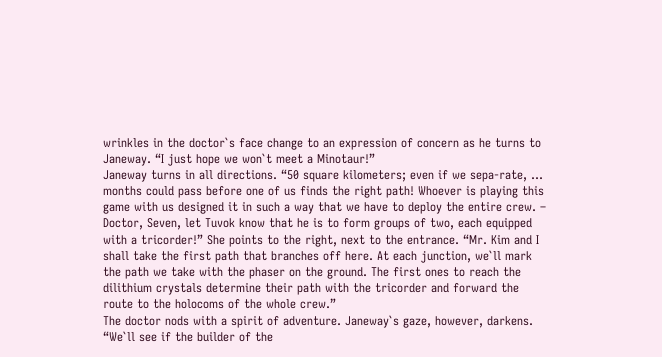wrinkles in the doctor`s face change to an expression of concern as he turns to Janeway. “I just hope we won`t meet a Minotaur!”
Janeway turns in all directions. “50 square kilometers; even if we sepa-rate, … months could pass before one of us finds the right path! Whoever is playing this game with us designed it in such a way that we have to deploy the entire crew. – Doctor, Seven, let Tuvok know that he is to form groups of two, each equipped with a tricorder!” She points to the right, next to the entrance. “Mr. Kim and I shall take the first path that branches off here. At each junction, we`ll mark the path we take with the phaser on the ground. The first ones to reach the dilithium crystals determine their path with the tricorder and forward the route to the holocoms of the whole crew.”
The doctor nods with a spirit of adventure. Janeway`s gaze, however, darkens.
“We`ll see if the builder of the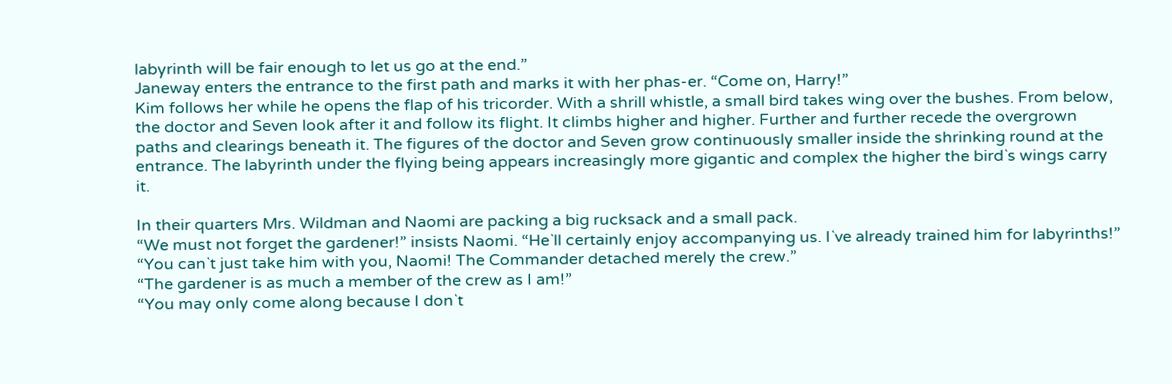labyrinth will be fair enough to let us go at the end.”
Janeway enters the entrance to the first path and marks it with her phas-er. “Come on, Harry!”
Kim follows her while he opens the flap of his tricorder. With a shrill whistle, a small bird takes wing over the bushes. From below, the doctor and Seven look after it and follow its flight. It climbs higher and higher. Further and further recede the overgrown paths and clearings beneath it. The figures of the doctor and Seven grow continuously smaller inside the shrinking round at the entrance. The labyrinth under the flying being appears increasingly more gigantic and complex the higher the bird`s wings carry it.

In their quarters Mrs. Wildman and Naomi are packing a big rucksack and a small pack.
“We must not forget the gardener!” insists Naomi. “He`ll certainly enjoy accompanying us. I`ve already trained him for labyrinths!”
“You can`t just take him with you, Naomi! The Commander detached merely the crew.”
“The gardener is as much a member of the crew as I am!”
“You may only come along because I don`t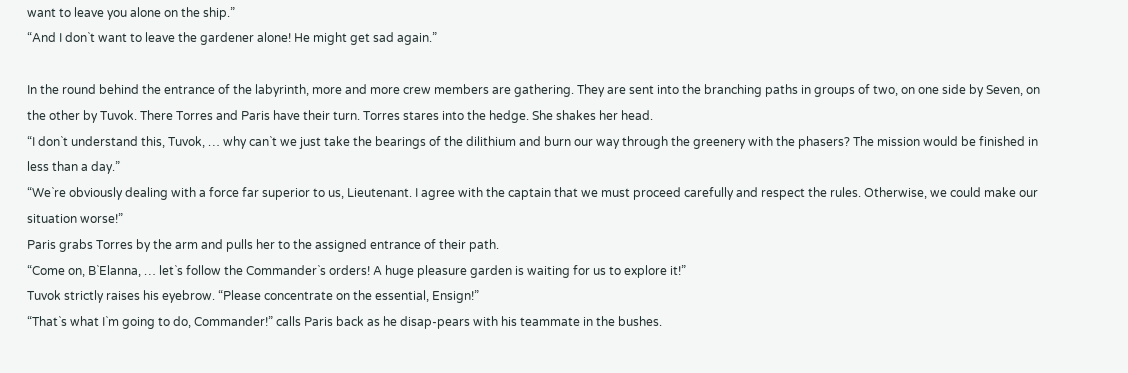want to leave you alone on the ship.”
“And I don`t want to leave the gardener alone! He might get sad again.”

In the round behind the entrance of the labyrinth, more and more crew members are gathering. They are sent into the branching paths in groups of two, on one side by Seven, on the other by Tuvok. There Torres and Paris have their turn. Torres stares into the hedge. She shakes her head.
“I don`t understand this, Tuvok, … why can`t we just take the bearings of the dilithium and burn our way through the greenery with the phasers? The mission would be finished in less than a day.”
“We`re obviously dealing with a force far superior to us, Lieutenant. I agree with the captain that we must proceed carefully and respect the rules. Otherwise, we could make our situation worse!”
Paris grabs Torres by the arm and pulls her to the assigned entrance of their path.
“Come on, B`Elanna, … let`s follow the Commander`s orders! A huge pleasure garden is waiting for us to explore it!”
Tuvok strictly raises his eyebrow. “Please concentrate on the essential, Ensign!”
“That`s what I`m going to do, Commander!” calls Paris back as he disap-pears with his teammate in the bushes.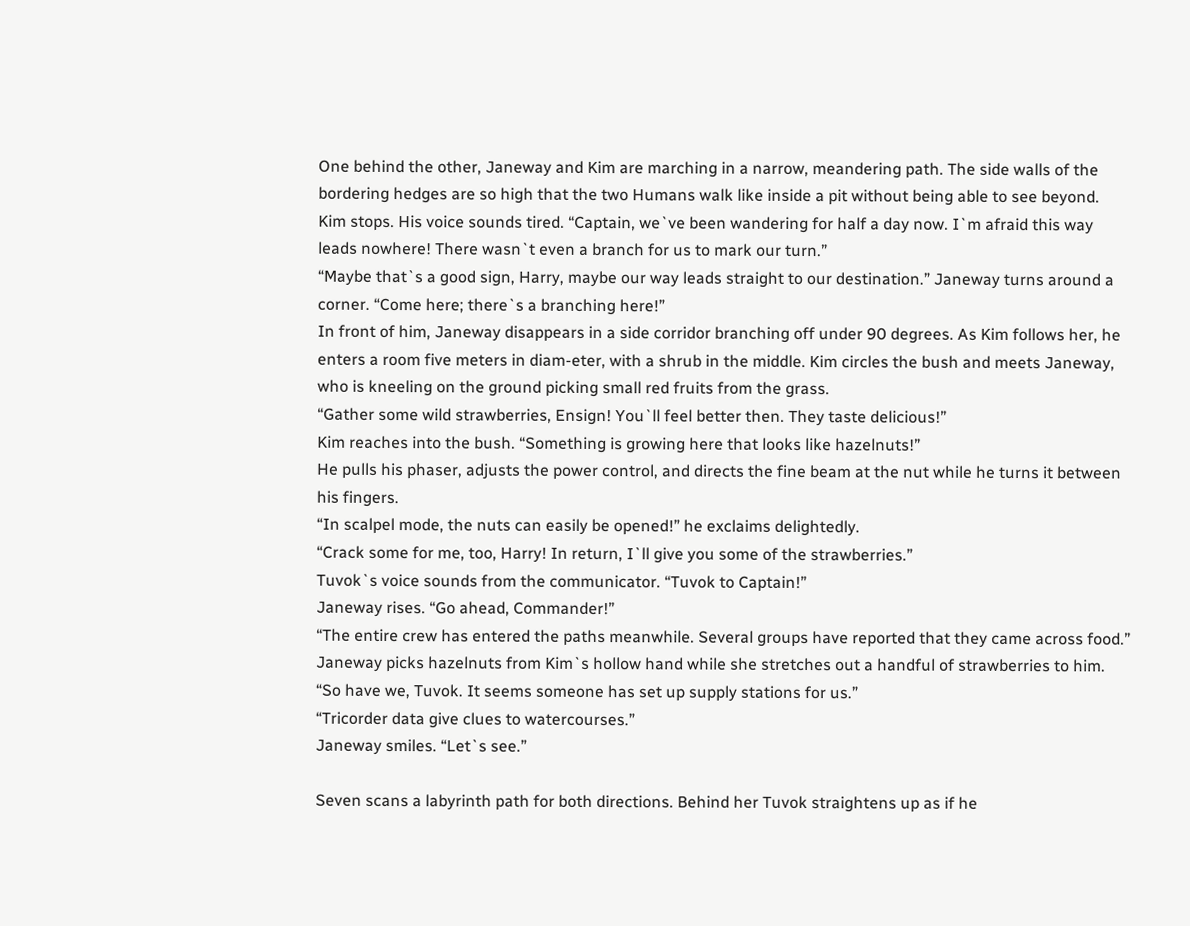One behind the other, Janeway and Kim are marching in a narrow, meandering path. The side walls of the bordering hedges are so high that the two Humans walk like inside a pit without being able to see beyond.
Kim stops. His voice sounds tired. “Captain, we`ve been wandering for half a day now. I`m afraid this way leads nowhere! There wasn`t even a branch for us to mark our turn.”
“Maybe that`s a good sign, Harry, maybe our way leads straight to our destination.” Janeway turns around a corner. “Come here; there`s a branching here!”
In front of him, Janeway disappears in a side corridor branching off under 90 degrees. As Kim follows her, he enters a room five meters in diam-eter, with a shrub in the middle. Kim circles the bush and meets Janeway, who is kneeling on the ground picking small red fruits from the grass.
“Gather some wild strawberries, Ensign! You`ll feel better then. They taste delicious!”
Kim reaches into the bush. “Something is growing here that looks like hazelnuts!”
He pulls his phaser, adjusts the power control, and directs the fine beam at the nut while he turns it between his fingers.
“In scalpel mode, the nuts can easily be opened!” he exclaims delightedly.
“Crack some for me, too, Harry! In return, I`ll give you some of the strawberries.”
Tuvok`s voice sounds from the communicator. “Tuvok to Captain!”
Janeway rises. “Go ahead, Commander!”
“The entire crew has entered the paths meanwhile. Several groups have reported that they came across food.”
Janeway picks hazelnuts from Kim`s hollow hand while she stretches out a handful of strawberries to him.
“So have we, Tuvok. It seems someone has set up supply stations for us.”
“Tricorder data give clues to watercourses.”
Janeway smiles. “Let`s see.”

Seven scans a labyrinth path for both directions. Behind her Tuvok straightens up as if he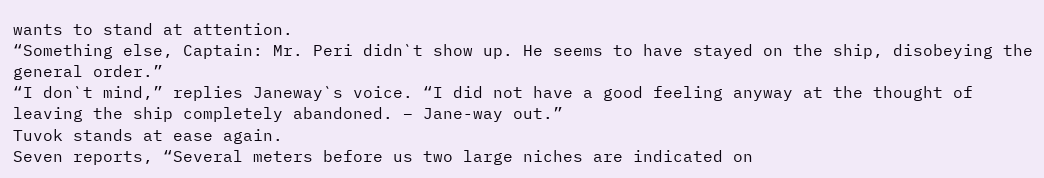wants to stand at attention.
“Something else, Captain: Mr. Peri didn`t show up. He seems to have stayed on the ship, disobeying the general order.”
“I don`t mind,” replies Janeway`s voice. “I did not have a good feeling anyway at the thought of leaving the ship completely abandoned. – Jane-way out.”
Tuvok stands at ease again.
Seven reports, “Several meters before us two large niches are indicated on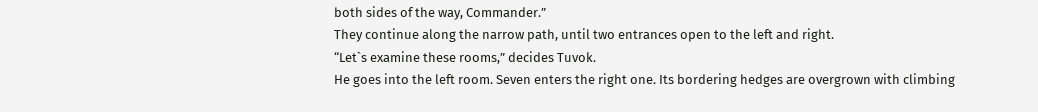both sides of the way, Commander.”
They continue along the narrow path, until two entrances open to the left and right.
“Let`s examine these rooms,” decides Tuvok.
He goes into the left room. Seven enters the right one. Its bordering hedges are overgrown with climbing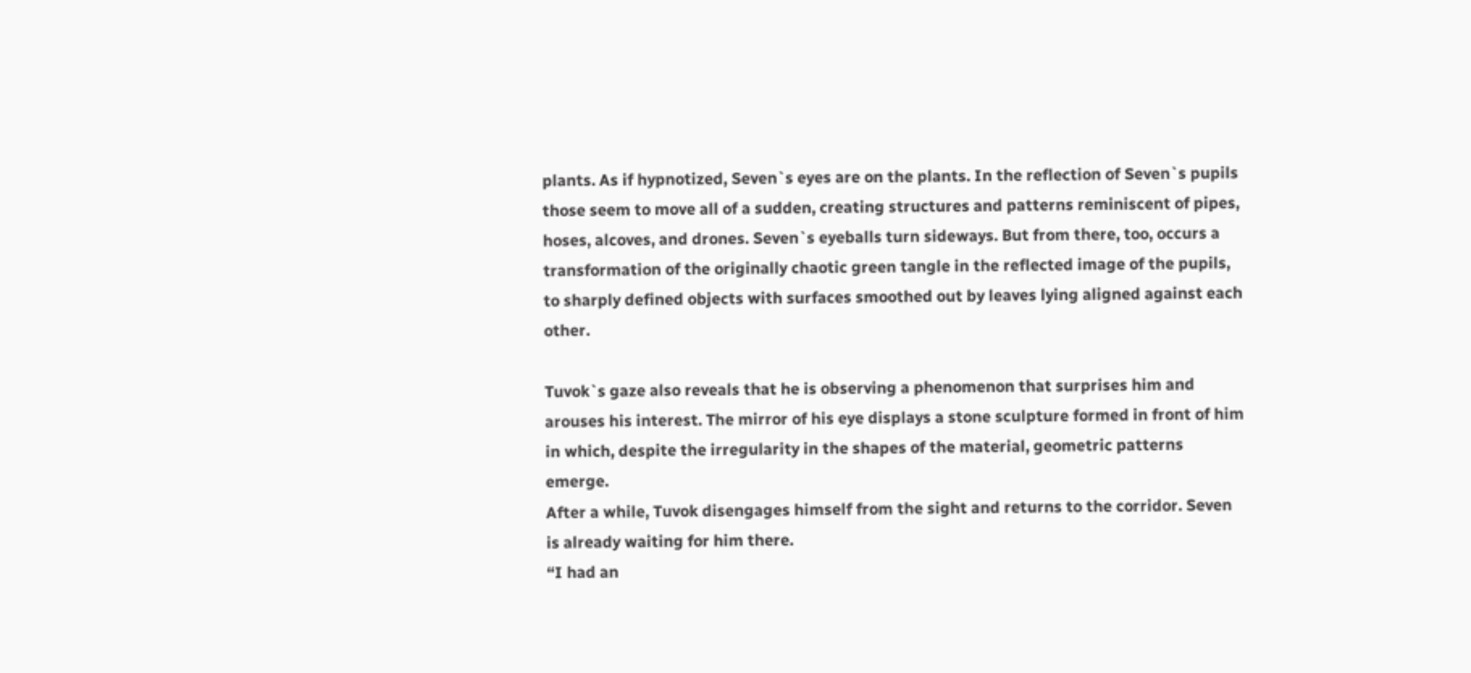plants. As if hypnotized, Seven`s eyes are on the plants. In the reflection of Seven`s pupils those seem to move all of a sudden, creating structures and patterns reminiscent of pipes, hoses, alcoves, and drones. Seven`s eyeballs turn sideways. But from there, too, occurs a transformation of the originally chaotic green tangle in the reflected image of the pupils, to sharply defined objects with surfaces smoothed out by leaves lying aligned against each other.

Tuvok`s gaze also reveals that he is observing a phenomenon that surprises him and arouses his interest. The mirror of his eye displays a stone sculpture formed in front of him in which, despite the irregularity in the shapes of the material, geometric patterns emerge.
After a while, Tuvok disengages himself from the sight and returns to the corridor. Seven is already waiting for him there.
“I had an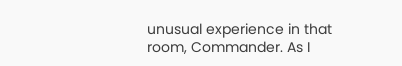unusual experience in that room, Commander. As I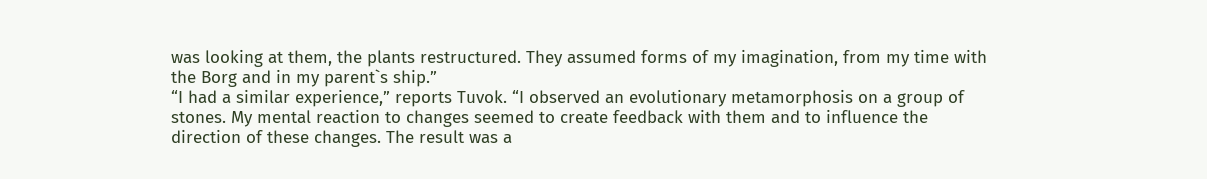was looking at them, the plants restructured. They assumed forms of my imagination, from my time with the Borg and in my parent`s ship.”
“I had a similar experience,” reports Tuvok. “I observed an evolutionary metamorphosis on a group of stones. My mental reaction to changes seemed to create feedback with them and to influence the direction of these changes. The result was a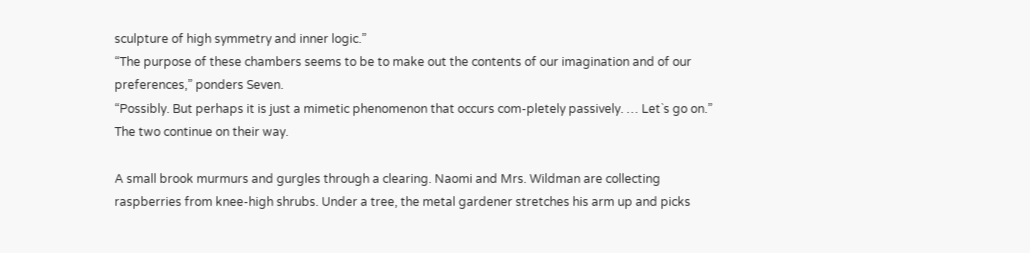sculpture of high symmetry and inner logic.”
“The purpose of these chambers seems to be to make out the contents of our imagination and of our preferences,” ponders Seven.
“Possibly. But perhaps it is just a mimetic phenomenon that occurs com-pletely passively. … Let`s go on.”
The two continue on their way.

A small brook murmurs and gurgles through a clearing. Naomi and Mrs. Wildman are collecting raspberries from knee-high shrubs. Under a tree, the metal gardener stretches his arm up and picks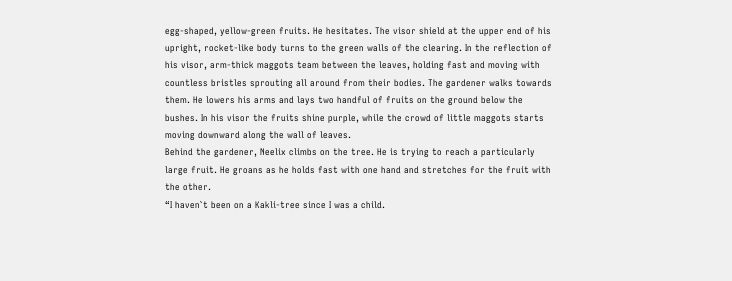egg-shaped, yellow-green fruits. He hesitates. The visor shield at the upper end of his upright, rocket-like body turns to the green walls of the clearing. In the reflection of his visor, arm-thick maggots team between the leaves, holding fast and moving with countless bristles sprouting all around from their bodies. The gardener walks towards them. He lowers his arms and lays two handful of fruits on the ground below the bushes. In his visor the fruits shine purple, while the crowd of little maggots starts moving downward along the wall of leaves.
Behind the gardener, Neelix climbs on the tree. He is trying to reach a particularly large fruit. He groans as he holds fast with one hand and stretches for the fruit with the other.
“I haven`t been on a Kakli-tree since I was a child.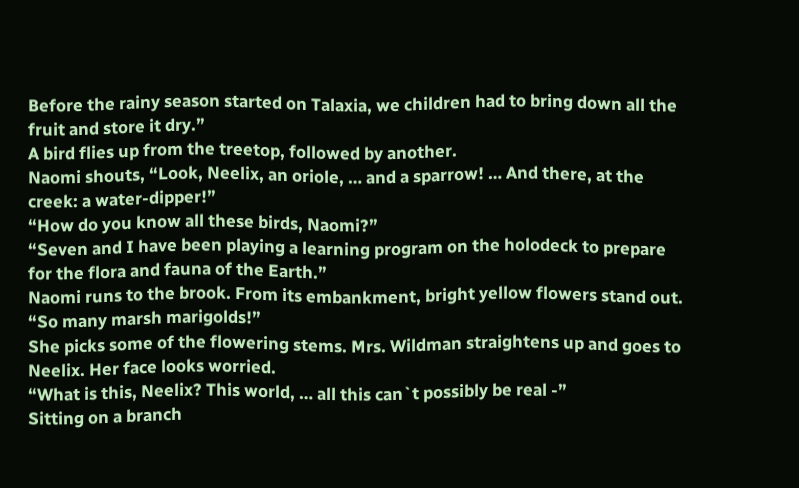Before the rainy season started on Talaxia, we children had to bring down all the fruit and store it dry.”
A bird flies up from the treetop, followed by another.
Naomi shouts, “Look, Neelix, an oriole, … and a sparrow! … And there, at the creek: a water-dipper!”
“How do you know all these birds, Naomi?”
“Seven and I have been playing a learning program on the holodeck to prepare for the flora and fauna of the Earth.”
Naomi runs to the brook. From its embankment, bright yellow flowers stand out.
“So many marsh marigolds!”
She picks some of the flowering stems. Mrs. Wildman straightens up and goes to Neelix. Her face looks worried.
“What is this, Neelix? This world, … all this can`t possibly be real -”
Sitting on a branch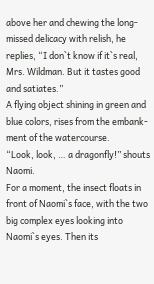above her and chewing the long-missed delicacy with relish, he replies, “I don`t know if it`s real, Mrs. Wildman. But it tastes good and satiates.”
A flying object shining in green and blue colors, rises from the embank-ment of the watercourse.
“Look, look, … a dragonfly!” shouts Naomi.
For a moment, the insect floats in front of Naomi`s face, with the two big complex eyes looking into Naomi`s eyes. Then its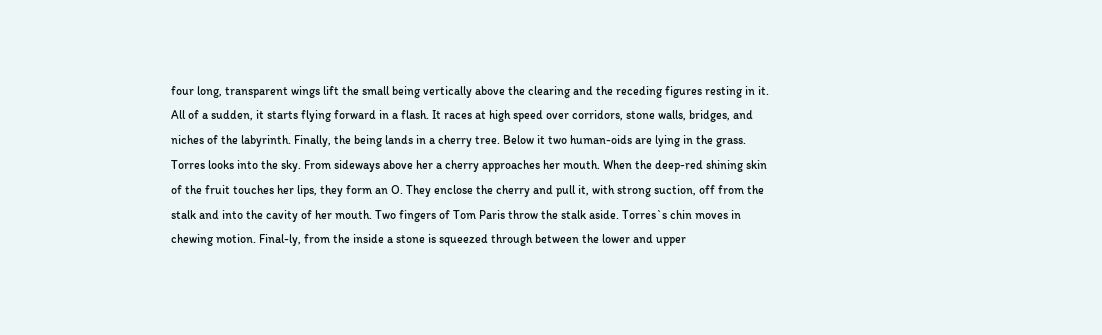four long, transparent wings lift the small being vertically above the clearing and the receding figures resting in it. All of a sudden, it starts flying forward in a flash. It races at high speed over corridors, stone walls, bridges, and niches of the labyrinth. Finally, the being lands in a cherry tree. Below it two human-oids are lying in the grass.
Torres looks into the sky. From sideways above her a cherry approaches her mouth. When the deep-red shining skin of the fruit touches her lips, they form an O. They enclose the cherry and pull it, with strong suction, off from the stalk and into the cavity of her mouth. Two fingers of Tom Paris throw the stalk aside. Torres`s chin moves in chewing motion. Final-ly, from the inside a stone is squeezed through between the lower and upper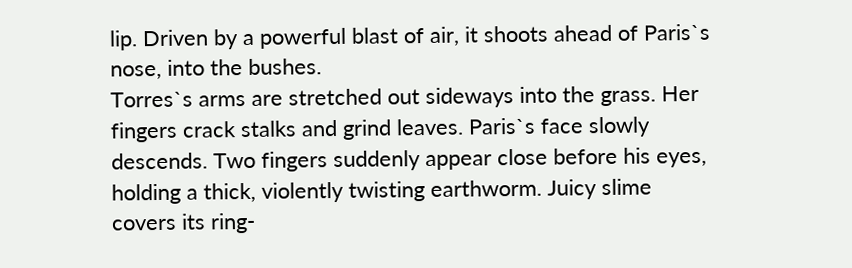lip. Driven by a powerful blast of air, it shoots ahead of Paris`s nose, into the bushes.
Torres`s arms are stretched out sideways into the grass. Her fingers crack stalks and grind leaves. Paris`s face slowly descends. Two fingers suddenly appear close before his eyes, holding a thick, violently twisting earthworm. Juicy slime covers its ring-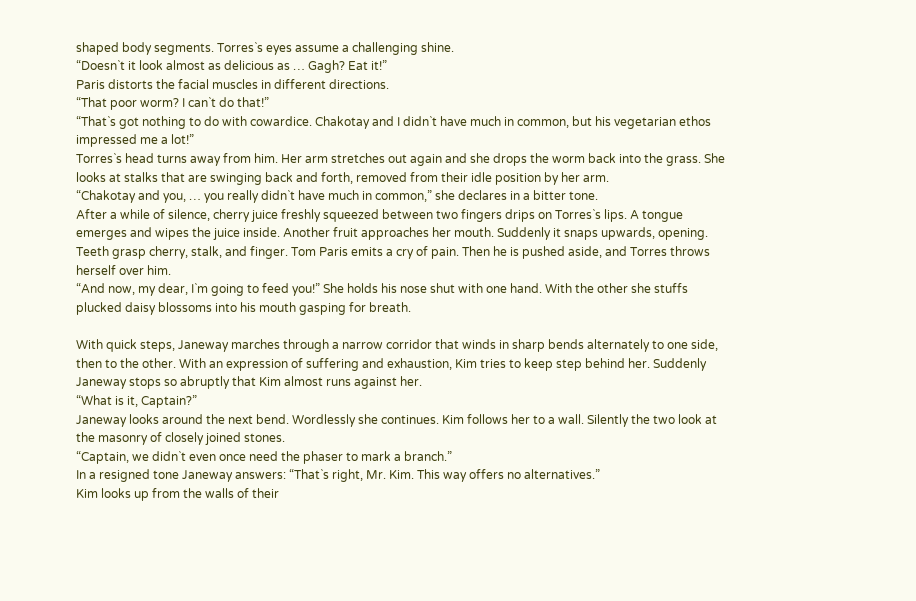shaped body segments. Torres`s eyes assume a challenging shine.
“Doesn`t it look almost as delicious as … Gagh? Eat it!”
Paris distorts the facial muscles in different directions.
“That poor worm? I can`t do that!”
“That`s got nothing to do with cowardice. Chakotay and I didn`t have much in common, but his vegetarian ethos impressed me a lot!”
Torres`s head turns away from him. Her arm stretches out again and she drops the worm back into the grass. She looks at stalks that are swinging back and forth, removed from their idle position by her arm.
“Chakotay and you, … you really didn`t have much in common,” she declares in a bitter tone.
After a while of silence, cherry juice freshly squeezed between two fingers drips on Torres`s lips. A tongue emerges and wipes the juice inside. Another fruit approaches her mouth. Suddenly it snaps upwards, opening. Teeth grasp cherry, stalk, and finger. Tom Paris emits a cry of pain. Then he is pushed aside, and Torres throws herself over him.
“And now, my dear, I`m going to feed you!” She holds his nose shut with one hand. With the other she stuffs plucked daisy blossoms into his mouth gasping for breath.

With quick steps, Janeway marches through a narrow corridor that winds in sharp bends alternately to one side, then to the other. With an expression of suffering and exhaustion, Kim tries to keep step behind her. Suddenly Janeway stops so abruptly that Kim almost runs against her.
“What is it, Captain?”
Janeway looks around the next bend. Wordlessly she continues. Kim follows her to a wall. Silently the two look at the masonry of closely joined stones.
“Captain, we didn`t even once need the phaser to mark a branch.”
In a resigned tone Janeway answers: “That`s right, Mr. Kim. This way offers no alternatives.”
Kim looks up from the walls of their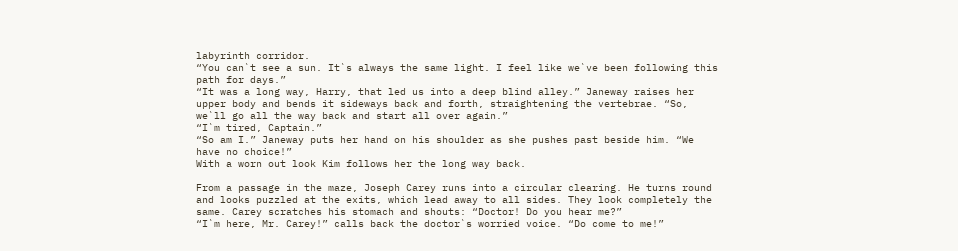labyrinth corridor.
“You can`t see a sun. It`s always the same light. I feel like we`ve been following this path for days.”
“It was a long way, Harry, that led us into a deep blind alley.” Janeway raises her upper body and bends it sideways back and forth, straightening the vertebrae. “So, we`ll go all the way back and start all over again.”
“I`m tired, Captain.”
“So am I.” Janeway puts her hand on his shoulder as she pushes past beside him. “We have no choice!”
With a worn out look Kim follows her the long way back.

From a passage in the maze, Joseph Carey runs into a circular clearing. He turns round and looks puzzled at the exits, which lead away to all sides. They look completely the same. Carey scratches his stomach and shouts: “Doctor! Do you hear me?”
“I`m here, Mr. Carey!” calls back the doctor`s worried voice. “Do come to me!”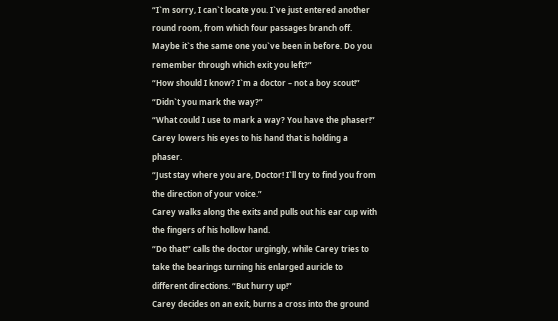“I`m sorry, I can`t locate you. I`ve just entered another round room, from which four passages branch off. Maybe it`s the same one you`ve been in before. Do you remember through which exit you left?”
“How should I know? I`m a doctor – not a boy scout!”
“Didn`t you mark the way?”
“What could I use to mark a way? You have the phaser!”
Carey lowers his eyes to his hand that is holding a phaser.
“Just stay where you are, Doctor! I`ll try to find you from the direction of your voice.”
Carey walks along the exits and pulls out his ear cup with the fingers of his hollow hand.
“Do that!” calls the doctor urgingly, while Carey tries to take the bearings turning his enlarged auricle to different directions. “But hurry up!”
Carey decides on an exit, burns a cross into the ground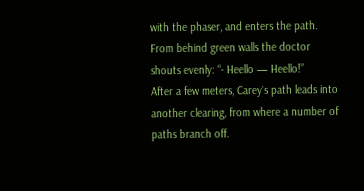with the phaser, and enters the path.
From behind green walls the doctor shouts evenly: “- Heello — Heello!”
After a few meters, Carey`s path leads into another clearing, from where a number of paths branch off.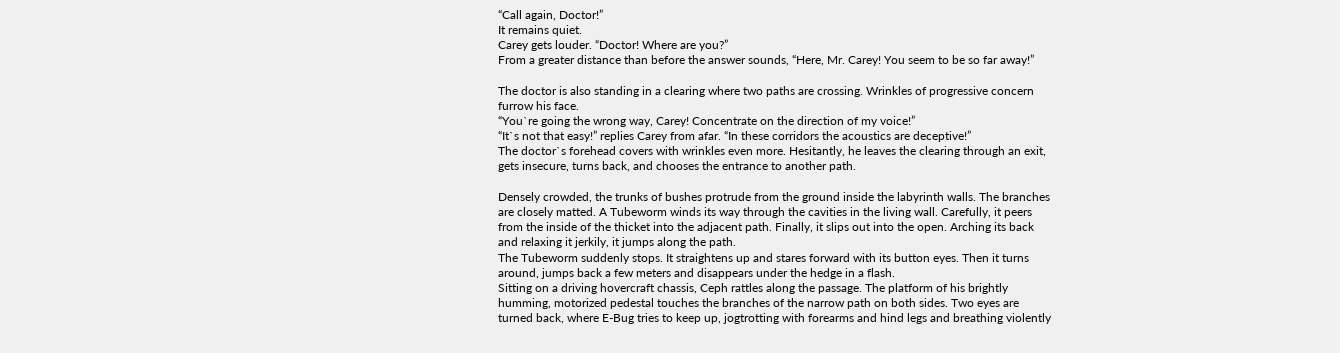“Call again, Doctor!”
It remains quiet.
Carey gets louder. “Doctor! Where are you?”
From a greater distance than before the answer sounds, “Here, Mr. Carey! You seem to be so far away!”

The doctor is also standing in a clearing where two paths are crossing. Wrinkles of progressive concern furrow his face.
“You`re going the wrong way, Carey! Concentrate on the direction of my voice!”
“It`s not that easy!” replies Carey from afar. “In these corridors the acoustics are deceptive!”
The doctor`s forehead covers with wrinkles even more. Hesitantly, he leaves the clearing through an exit, gets insecure, turns back, and chooses the entrance to another path.

Densely crowded, the trunks of bushes protrude from the ground inside the labyrinth walls. The branches are closely matted. A Tubeworm winds its way through the cavities in the living wall. Carefully, it peers from the inside of the thicket into the adjacent path. Finally, it slips out into the open. Arching its back and relaxing it jerkily, it jumps along the path.
The Tubeworm suddenly stops. It straightens up and stares forward with its button eyes. Then it turns around, jumps back a few meters and disappears under the hedge in a flash.
Sitting on a driving hovercraft chassis, Ceph rattles along the passage. The platform of his brightly humming, motorized pedestal touches the branches of the narrow path on both sides. Two eyes are turned back, where E-Bug tries to keep up, jogtrotting with forearms and hind legs and breathing violently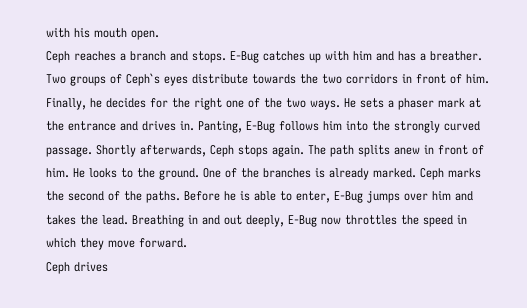with his mouth open.
Ceph reaches a branch and stops. E-Bug catches up with him and has a breather. Two groups of Ceph`s eyes distribute towards the two corridors in front of him. Finally, he decides for the right one of the two ways. He sets a phaser mark at the entrance and drives in. Panting, E-Bug follows him into the strongly curved passage. Shortly afterwards, Ceph stops again. The path splits anew in front of him. He looks to the ground. One of the branches is already marked. Ceph marks the second of the paths. Before he is able to enter, E-Bug jumps over him and takes the lead. Breathing in and out deeply, E-Bug now throttles the speed in which they move forward.
Ceph drives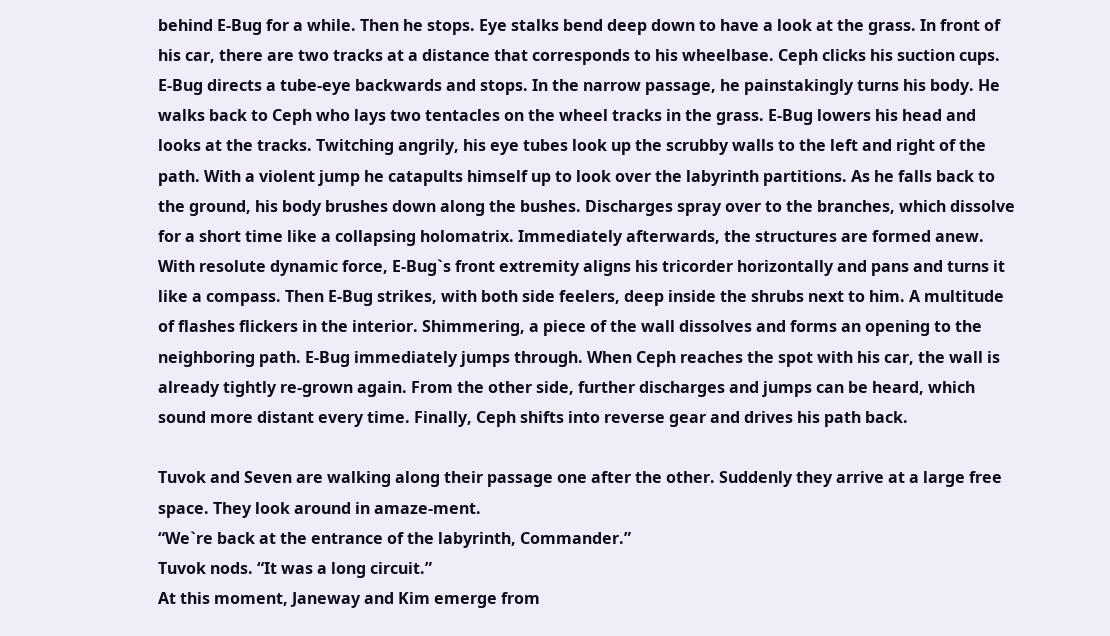behind E-Bug for a while. Then he stops. Eye stalks bend deep down to have a look at the grass. In front of his car, there are two tracks at a distance that corresponds to his wheelbase. Ceph clicks his suction cups. E-Bug directs a tube-eye backwards and stops. In the narrow passage, he painstakingly turns his body. He walks back to Ceph who lays two tentacles on the wheel tracks in the grass. E-Bug lowers his head and looks at the tracks. Twitching angrily, his eye tubes look up the scrubby walls to the left and right of the path. With a violent jump he catapults himself up to look over the labyrinth partitions. As he falls back to the ground, his body brushes down along the bushes. Discharges spray over to the branches, which dissolve for a short time like a collapsing holomatrix. Immediately afterwards, the structures are formed anew.
With resolute dynamic force, E-Bug`s front extremity aligns his tricorder horizontally and pans and turns it like a compass. Then E-Bug strikes, with both side feelers, deep inside the shrubs next to him. A multitude of flashes flickers in the interior. Shimmering, a piece of the wall dissolves and forms an opening to the neighboring path. E-Bug immediately jumps through. When Ceph reaches the spot with his car, the wall is already tightly re-grown again. From the other side, further discharges and jumps can be heard, which sound more distant every time. Finally, Ceph shifts into reverse gear and drives his path back.

Tuvok and Seven are walking along their passage one after the other. Suddenly they arrive at a large free space. They look around in amaze-ment.
“We`re back at the entrance of the labyrinth, Commander.”
Tuvok nods. “It was a long circuit.”
At this moment, Janeway and Kim emerge from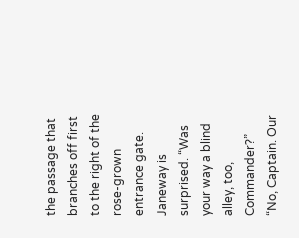the passage that branches off first to the right of the rose-grown entrance gate.
Janeway is surprised. “Was your way a blind alley, too, Commander?”
“No, Captain. Our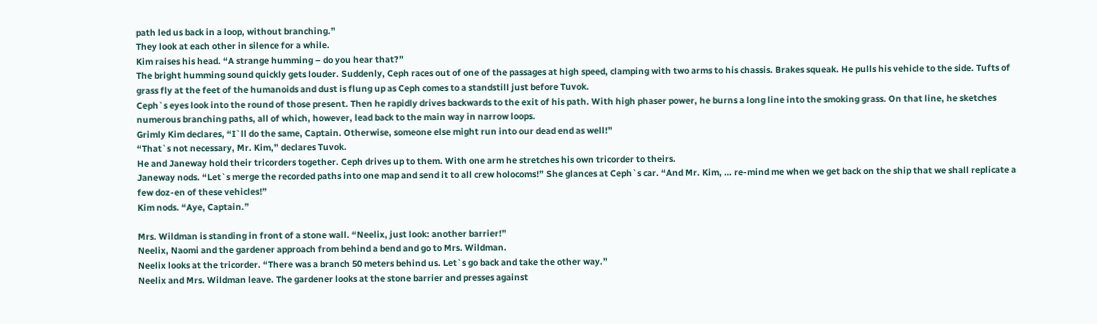path led us back in a loop, without branching.”
They look at each other in silence for a while.
Kim raises his head. “A strange humming – do you hear that?”
The bright humming sound quickly gets louder. Suddenly, Ceph races out of one of the passages at high speed, clamping with two arms to his chassis. Brakes squeak. He pulls his vehicle to the side. Tufts of grass fly at the feet of the humanoids and dust is flung up as Ceph comes to a standstill just before Tuvok.
Ceph`s eyes look into the round of those present. Then he rapidly drives backwards to the exit of his path. With high phaser power, he burns a long line into the smoking grass. On that line, he sketches numerous branching paths, all of which, however, lead back to the main way in narrow loops.
Grimly Kim declares, “I`ll do the same, Captain. Otherwise, someone else might run into our dead end as well!”
“That`s not necessary, Mr. Kim,” declares Tuvok.
He and Janeway hold their tricorders together. Ceph drives up to them. With one arm he stretches his own tricorder to theirs.
Janeway nods. “Let`s merge the recorded paths into one map and send it to all crew holocoms!” She glances at Ceph`s car. “And Mr. Kim, … re-mind me when we get back on the ship that we shall replicate a few doz-en of these vehicles!”
Kim nods. “Aye, Captain.”

Mrs. Wildman is standing in front of a stone wall. “Neelix, just look: another barrier!”
Neelix, Naomi and the gardener approach from behind a bend and go to Mrs. Wildman.
Neelix looks at the tricorder. “There was a branch 50 meters behind us. Let`s go back and take the other way.”
Neelix and Mrs. Wildman leave. The gardener looks at the stone barrier and presses against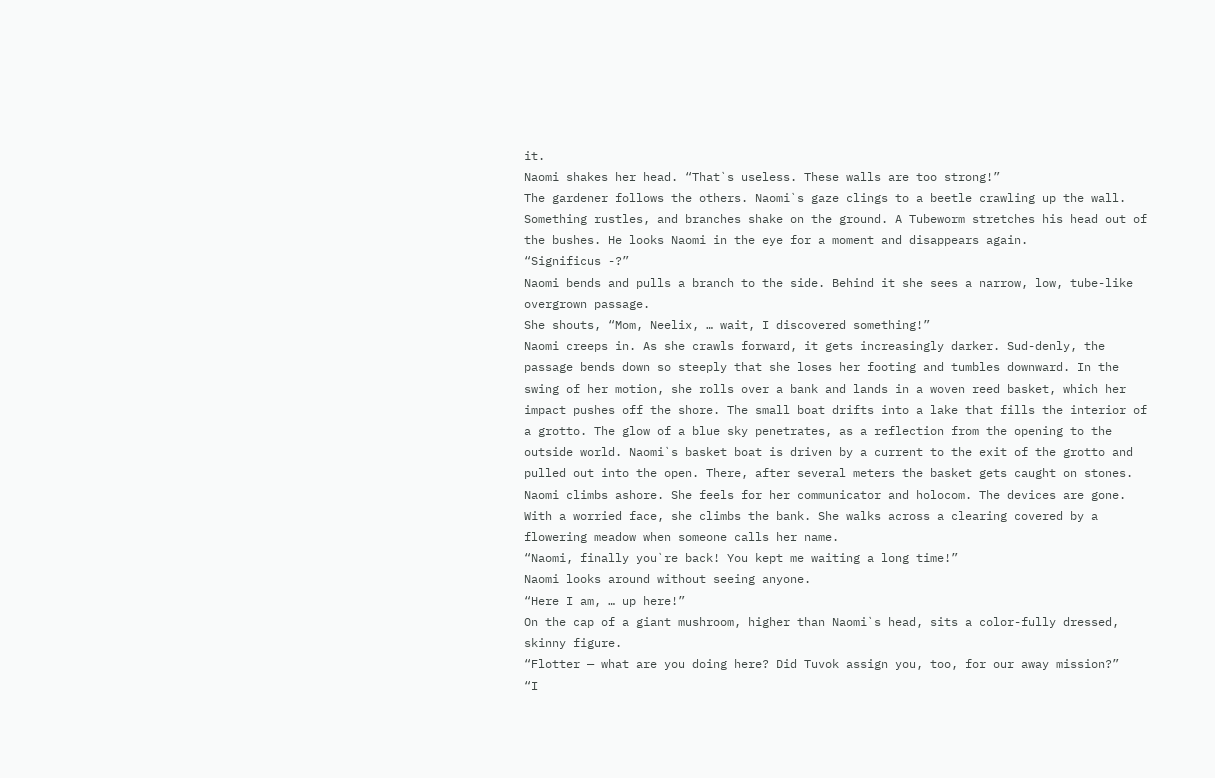it.
Naomi shakes her head. “That`s useless. These walls are too strong!”
The gardener follows the others. Naomi`s gaze clings to a beetle crawling up the wall. Something rustles, and branches shake on the ground. A Tubeworm stretches his head out of the bushes. He looks Naomi in the eye for a moment and disappears again.
“Significus -?”
Naomi bends and pulls a branch to the side. Behind it she sees a narrow, low, tube-like overgrown passage.
She shouts, “Mom, Neelix, … wait, I discovered something!”
Naomi creeps in. As she crawls forward, it gets increasingly darker. Sud-denly, the passage bends down so steeply that she loses her footing and tumbles downward. In the swing of her motion, she rolls over a bank and lands in a woven reed basket, which her impact pushes off the shore. The small boat drifts into a lake that fills the interior of a grotto. The glow of a blue sky penetrates, as a reflection from the opening to the outside world. Naomi`s basket boat is driven by a current to the exit of the grotto and pulled out into the open. There, after several meters the basket gets caught on stones. Naomi climbs ashore. She feels for her communicator and holocom. The devices are gone. With a worried face, she climbs the bank. She walks across a clearing covered by a flowering meadow when someone calls her name.
“Naomi, finally you`re back! You kept me waiting a long time!”
Naomi looks around without seeing anyone.
“Here I am, … up here!”
On the cap of a giant mushroom, higher than Naomi`s head, sits a color-fully dressed, skinny figure.
“Flotter — what are you doing here? Did Tuvok assign you, too, for our away mission?”
“I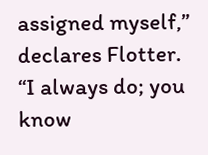assigned myself,” declares Flotter. “I always do; you know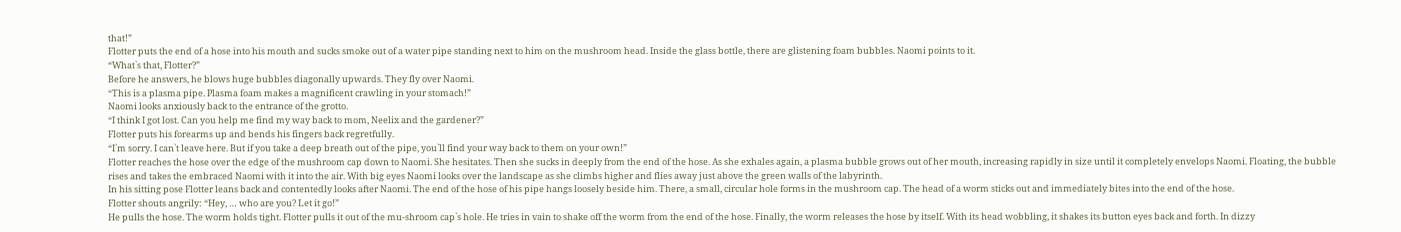that!”
Flotter puts the end of a hose into his mouth and sucks smoke out of a water pipe standing next to him on the mushroom head. Inside the glass bottle, there are glistening foam bubbles. Naomi points to it.
“What`s that, Flotter?”
Before he answers, he blows huge bubbles diagonally upwards. They fly over Naomi.
“This is a plasma pipe. Plasma foam makes a magnificent crawling in your stomach!”
Naomi looks anxiously back to the entrance of the grotto.
“I think I got lost. Can you help me find my way back to mom, Neelix and the gardener?”
Flotter puts his forearms up and bends his fingers back regretfully.
“I`m sorry. I can`t leave here. But if you take a deep breath out of the pipe, you`ll find your way back to them on your own!”
Flotter reaches the hose over the edge of the mushroom cap down to Naomi. She hesitates. Then she sucks in deeply from the end of the hose. As she exhales again, a plasma bubble grows out of her mouth, increasing rapidly in size until it completely envelops Naomi. Floating, the bubble rises and takes the embraced Naomi with it into the air. With big eyes Naomi looks over the landscape as she climbs higher and flies away just above the green walls of the labyrinth.
In his sitting pose Flotter leans back and contentedly looks after Naomi. The end of the hose of his pipe hangs loosely beside him. There, a small, circular hole forms in the mushroom cap. The head of a worm sticks out and immediately bites into the end of the hose.
Flotter shouts angrily: “Hey, … who are you? Let it go!”
He pulls the hose. The worm holds tight. Flotter pulls it out of the mu-shroom cap`s hole. He tries in vain to shake off the worm from the end of the hose. Finally, the worm releases the hose by itself. With its head wobbling, it shakes its button eyes back and forth. In dizzy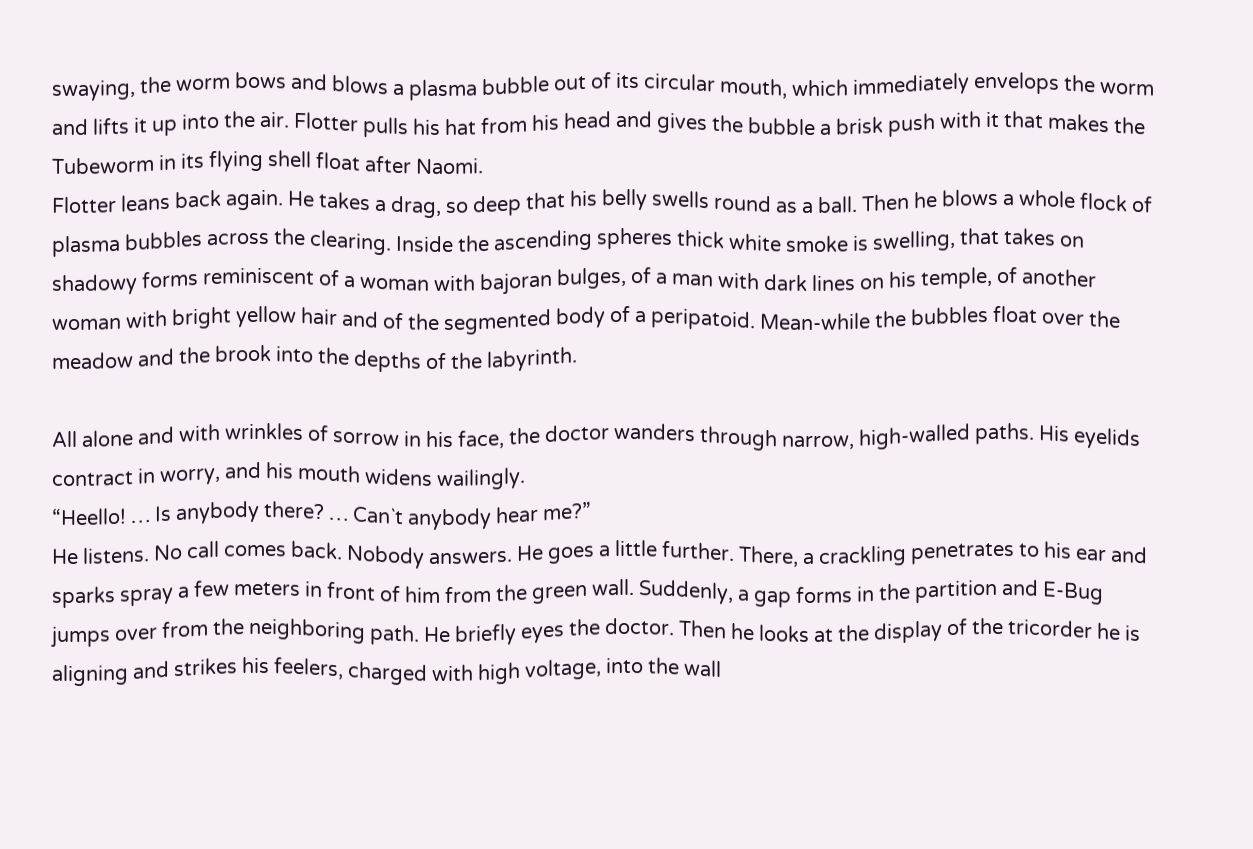swaying, the worm bows and blows a plasma bubble out of its circular mouth, which immediately envelops the worm and lifts it up into the air. Flotter pulls his hat from his head and gives the bubble a brisk push with it that makes the Tubeworm in its flying shell float after Naomi.
Flotter leans back again. He takes a drag, so deep that his belly swells round as a ball. Then he blows a whole flock of plasma bubbles across the clearing. Inside the ascending spheres thick white smoke is swelling, that takes on shadowy forms reminiscent of a woman with bajoran bulges, of a man with dark lines on his temple, of another woman with bright yellow hair and of the segmented body of a peripatoid. Mean-while the bubbles float over the meadow and the brook into the depths of the labyrinth.

All alone and with wrinkles of sorrow in his face, the doctor wanders through narrow, high-walled paths. His eyelids contract in worry, and his mouth widens wailingly.
“Heello! … Is anybody there? … Can`t anybody hear me?”
He listens. No call comes back. Nobody answers. He goes a little further. There, a crackling penetrates to his ear and sparks spray a few meters in front of him from the green wall. Suddenly, a gap forms in the partition and E-Bug jumps over from the neighboring path. He briefly eyes the doctor. Then he looks at the display of the tricorder he is aligning and strikes his feelers, charged with high voltage, into the wall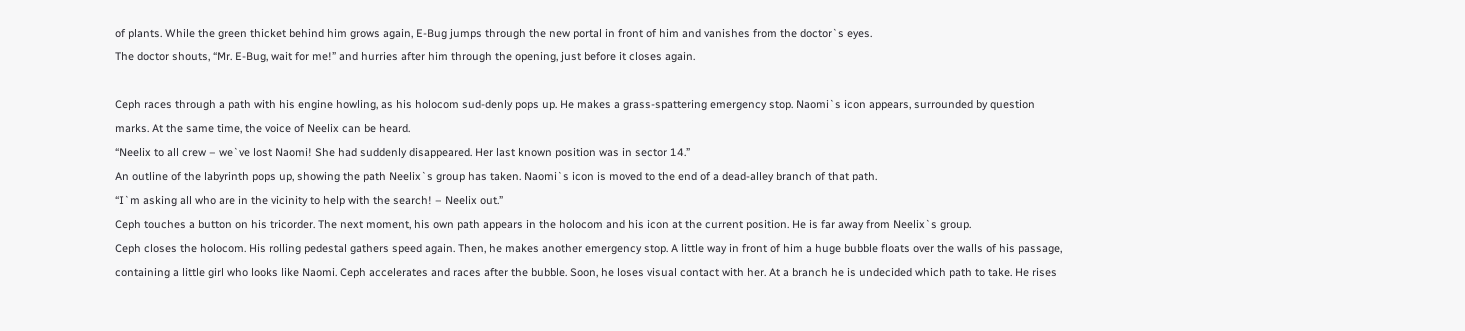of plants. While the green thicket behind him grows again, E-Bug jumps through the new portal in front of him and vanishes from the doctor`s eyes.
The doctor shouts, “Mr. E-Bug, wait for me!” and hurries after him through the opening, just before it closes again.

Ceph races through a path with his engine howling, as his holocom sud-denly pops up. He makes a grass-spattering emergency stop. Naomi`s icon appears, surrounded by question marks. At the same time, the voice of Neelix can be heard.
“Neelix to all crew – we`ve lost Naomi! She had suddenly disappeared. Her last known position was in sector 14.”
An outline of the labyrinth pops up, showing the path Neelix`s group has taken. Naomi`s icon is moved to the end of a dead-alley branch of that path.
“I`m asking all who are in the vicinity to help with the search! – Neelix out.”
Ceph touches a button on his tricorder. The next moment, his own path appears in the holocom and his icon at the current position. He is far away from Neelix`s group.
Ceph closes the holocom. His rolling pedestal gathers speed again. Then, he makes another emergency stop. A little way in front of him a huge bubble floats over the walls of his passage, containing a little girl who looks like Naomi. Ceph accelerates and races after the bubble. Soon, he loses visual contact with her. At a branch he is undecided which path to take. He rises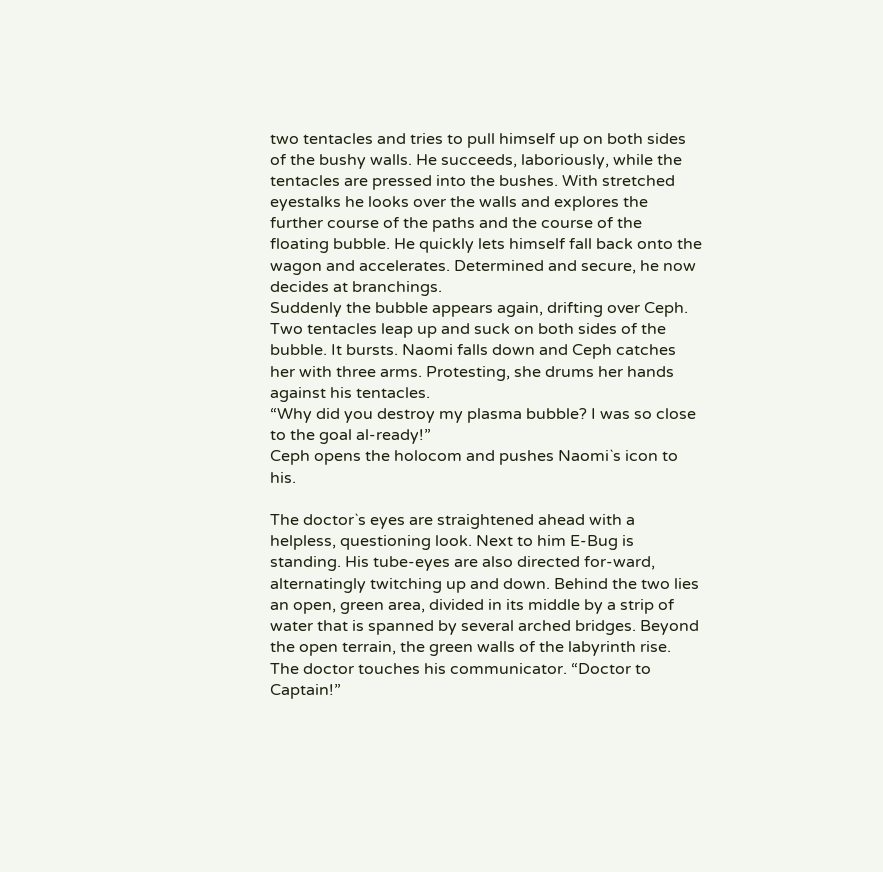two tentacles and tries to pull himself up on both sides of the bushy walls. He succeeds, laboriously, while the tentacles are pressed into the bushes. With stretched eyestalks he looks over the walls and explores the further course of the paths and the course of the floating bubble. He quickly lets himself fall back onto the wagon and accelerates. Determined and secure, he now decides at branchings.
Suddenly the bubble appears again, drifting over Ceph. Two tentacles leap up and suck on both sides of the bubble. It bursts. Naomi falls down and Ceph catches her with three arms. Protesting, she drums her hands against his tentacles.
“Why did you destroy my plasma bubble? I was so close to the goal al-ready!”
Ceph opens the holocom and pushes Naomi`s icon to his.

The doctor`s eyes are straightened ahead with a helpless, questioning look. Next to him E-Bug is standing. His tube-eyes are also directed for-ward, alternatingly twitching up and down. Behind the two lies an open, green area, divided in its middle by a strip of water that is spanned by several arched bridges. Beyond the open terrain, the green walls of the labyrinth rise.
The doctor touches his communicator. “Doctor to Captain!”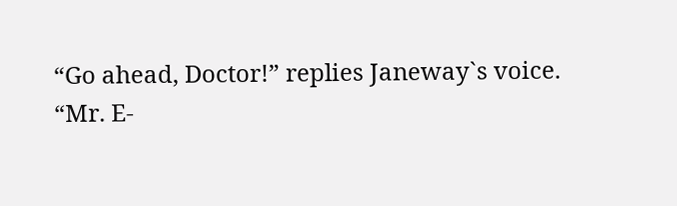“Go ahead, Doctor!” replies Janeway`s voice.
“Mr. E-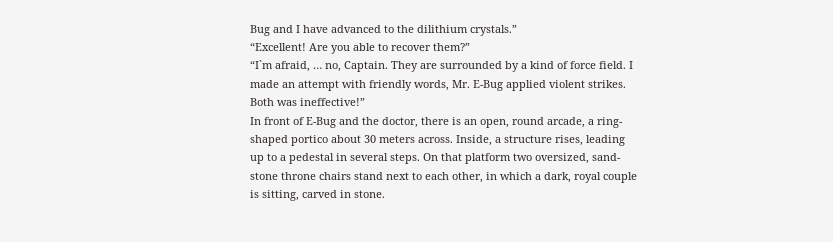Bug and I have advanced to the dilithium crystals.”
“Excellent! Are you able to recover them?”
“I`m afraid, … no, Captain. They are surrounded by a kind of force field. I made an attempt with friendly words, Mr. E-Bug applied violent strikes. Both was ineffective!”
In front of E-Bug and the doctor, there is an open, round arcade, a ring-shaped portico about 30 meters across. Inside, a structure rises, leading up to a pedestal in several steps. On that platform two oversized, sand-stone throne chairs stand next to each other, in which a dark, royal couple is sitting, carved in stone.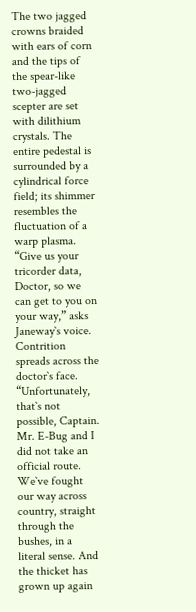The two jagged crowns braided with ears of corn and the tips of the spear-like two-jagged scepter are set with dilithium crystals. The entire pedestal is surrounded by a cylindrical force field; its shimmer resembles the fluctuation of a warp plasma.
“Give us your tricorder data, Doctor, so we can get to you on your way,” asks Janeway`s voice.
Contrition spreads across the doctor`s face. “Unfortunately, that`s not possible, Captain. Mr. E-Bug and I did not take an official route. We`ve fought our way across country, straight through the bushes, in a literal sense. And the thicket has grown up again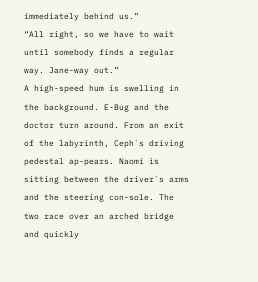immediately behind us.”
“All right, so we have to wait until somebody finds a regular way. Jane-way out.”
A high-speed hum is swelling in the background. E-Bug and the doctor turn around. From an exit of the labyrinth, Ceph`s driving pedestal ap-pears. Naomi is sitting between the driver`s arms and the steering con-sole. The two race over an arched bridge and quickly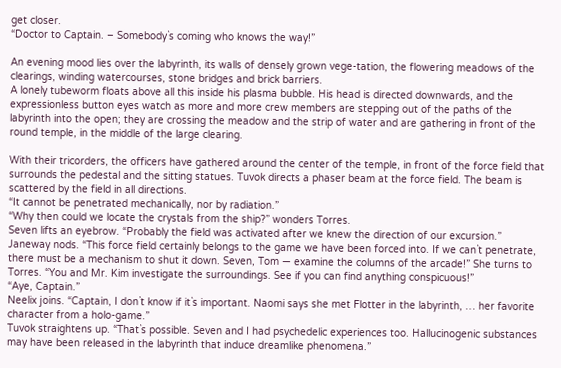get closer.
“Doctor to Captain. – Somebody`s coming who knows the way!”

An evening mood lies over the labyrinth, its walls of densely grown vege-tation, the flowering meadows of the clearings, winding watercourses, stone bridges and brick barriers.
A lonely tubeworm floats above all this inside his plasma bubble. His head is directed downwards, and the expressionless button eyes watch as more and more crew members are stepping out of the paths of the labyrinth into the open; they are crossing the meadow and the strip of water and are gathering in front of the round temple, in the middle of the large clearing.

With their tricorders, the officers have gathered around the center of the temple, in front of the force field that surrounds the pedestal and the sitting statues. Tuvok directs a phaser beam at the force field. The beam is scattered by the field in all directions.
“It cannot be penetrated mechanically, nor by radiation.”
“Why then could we locate the crystals from the ship?” wonders Torres.
Seven lifts an eyebrow. “Probably the field was activated after we knew the direction of our excursion.”
Janeway nods. “This force field certainly belongs to the game we have been forced into. If we can`t penetrate, there must be a mechanism to shut it down. Seven, Tom — examine the columns of the arcade!” She turns to Torres. “You and Mr. Kim investigate the surroundings. See if you can find anything conspicuous!”
“Aye, Captain.”
Neelix joins. “Captain, I don`t know if it`s important. Naomi says she met Flotter in the labyrinth, … her favorite character from a holo-game.”
Tuvok straightens up. “That`s possible. Seven and I had psychedelic experiences too. Hallucinogenic substances may have been released in the labyrinth that induce dreamlike phenomena.”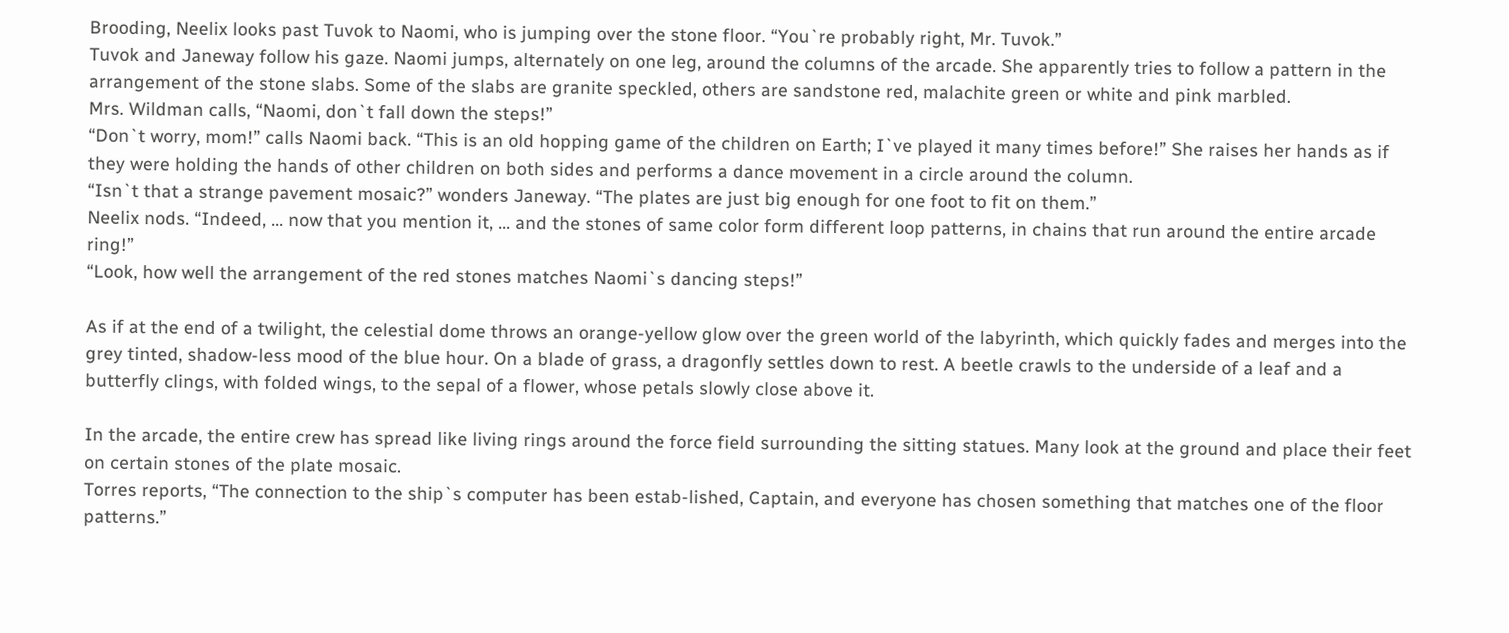Brooding, Neelix looks past Tuvok to Naomi, who is jumping over the stone floor. “You`re probably right, Mr. Tuvok.”
Tuvok and Janeway follow his gaze. Naomi jumps, alternately on one leg, around the columns of the arcade. She apparently tries to follow a pattern in the arrangement of the stone slabs. Some of the slabs are granite speckled, others are sandstone red, malachite green or white and pink marbled.
Mrs. Wildman calls, “Naomi, don`t fall down the steps!”
“Don`t worry, mom!” calls Naomi back. “This is an old hopping game of the children on Earth; I`ve played it many times before!” She raises her hands as if they were holding the hands of other children on both sides and performs a dance movement in a circle around the column.
“Isn`t that a strange pavement mosaic?” wonders Janeway. “The plates are just big enough for one foot to fit on them.”
Neelix nods. “Indeed, … now that you mention it, … and the stones of same color form different loop patterns, in chains that run around the entire arcade ring!”
“Look, how well the arrangement of the red stones matches Naomi`s dancing steps!”

As if at the end of a twilight, the celestial dome throws an orange-yellow glow over the green world of the labyrinth, which quickly fades and merges into the grey tinted, shadow-less mood of the blue hour. On a blade of grass, a dragonfly settles down to rest. A beetle crawls to the underside of a leaf and a butterfly clings, with folded wings, to the sepal of a flower, whose petals slowly close above it.

In the arcade, the entire crew has spread like living rings around the force field surrounding the sitting statues. Many look at the ground and place their feet on certain stones of the plate mosaic.
Torres reports, “The connection to the ship`s computer has been estab-lished, Captain, and everyone has chosen something that matches one of the floor patterns.”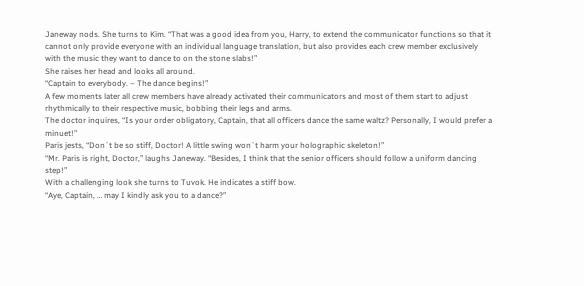Janeway nods. She turns to Kim. “That was a good idea from you, Harry, to extend the communicator functions so that it cannot only provide everyone with an individual language translation, but also provides each crew member exclusively with the music they want to dance to on the stone slabs!”
She raises her head and looks all around.
“Captain to everybody. – The dance begins!”
A few moments later all crew members have already activated their communicators and most of them start to adjust rhythmically to their respective music, bobbing their legs and arms.
The doctor inquires, “Is your order obligatory, Captain, that all officers dance the same waltz? Personally, I would prefer a minuet!”
Paris jests, “Don`t be so stiff, Doctor! A little swing won`t harm your holographic skeleton!”
“Mr. Paris is right, Doctor,” laughs Janeway. “Besides, I think that the senior officers should follow a uniform dancing step!”
With a challenging look she turns to Tuvok. He indicates a stiff bow.
“Aye, Captain, … may I kindly ask you to a dance?”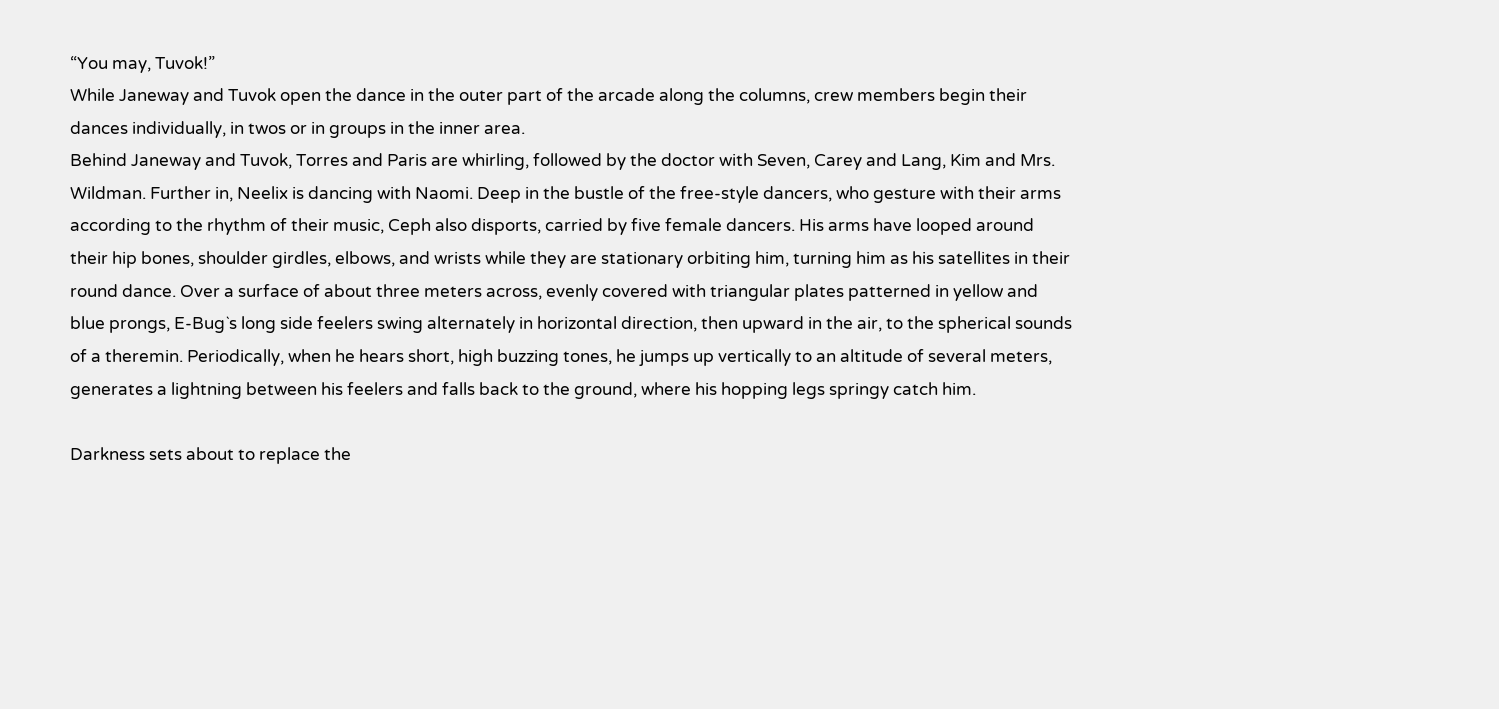“You may, Tuvok!”
While Janeway and Tuvok open the dance in the outer part of the arcade along the columns, crew members begin their dances individually, in twos or in groups in the inner area.
Behind Janeway and Tuvok, Torres and Paris are whirling, followed by the doctor with Seven, Carey and Lang, Kim and Mrs. Wildman. Further in, Neelix is dancing with Naomi. Deep in the bustle of the free-style dancers, who gesture with their arms according to the rhythm of their music, Ceph also disports, carried by five female dancers. His arms have looped around their hip bones, shoulder girdles, elbows, and wrists while they are stationary orbiting him, turning him as his satellites in their round dance. Over a surface of about three meters across, evenly covered with triangular plates patterned in yellow and blue prongs, E-Bug`s long side feelers swing alternately in horizontal direction, then upward in the air, to the spherical sounds of a theremin. Periodically, when he hears short, high buzzing tones, he jumps up vertically to an altitude of several meters, generates a lightning between his feelers and falls back to the ground, where his hopping legs springy catch him.

Darkness sets about to replace the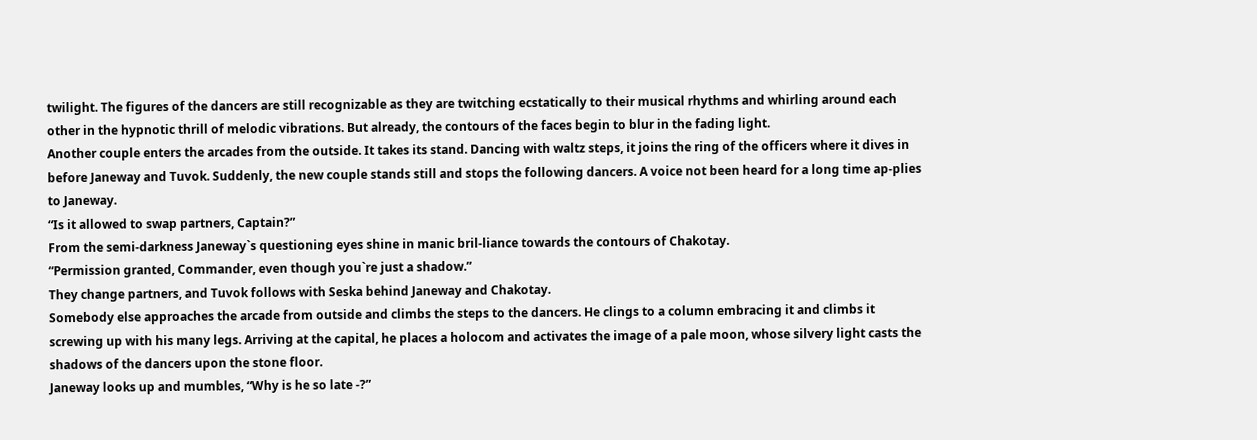twilight. The figures of the dancers are still recognizable as they are twitching ecstatically to their musical rhythms and whirling around each other in the hypnotic thrill of melodic vibrations. But already, the contours of the faces begin to blur in the fading light.
Another couple enters the arcades from the outside. It takes its stand. Dancing with waltz steps, it joins the ring of the officers where it dives in before Janeway and Tuvok. Suddenly, the new couple stands still and stops the following dancers. A voice not been heard for a long time ap-plies to Janeway.
“Is it allowed to swap partners, Captain?”
From the semi-darkness Janeway`s questioning eyes shine in manic bril-liance towards the contours of Chakotay.
“Permission granted, Commander, even though you`re just a shadow.”
They change partners, and Tuvok follows with Seska behind Janeway and Chakotay.
Somebody else approaches the arcade from outside and climbs the steps to the dancers. He clings to a column embracing it and climbs it screwing up with his many legs. Arriving at the capital, he places a holocom and activates the image of a pale moon, whose silvery light casts the shadows of the dancers upon the stone floor.
Janeway looks up and mumbles, “Why is he so late -?”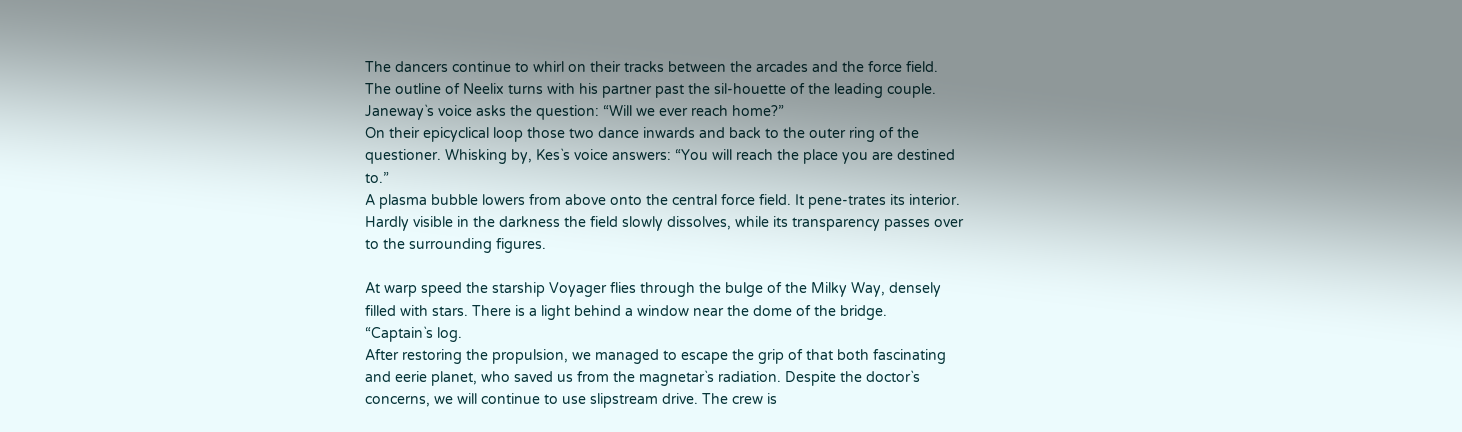The dancers continue to whirl on their tracks between the arcades and the force field. The outline of Neelix turns with his partner past the sil-houette of the leading couple.
Janeway`s voice asks the question: “Will we ever reach home?”
On their epicyclical loop those two dance inwards and back to the outer ring of the questioner. Whisking by, Kes`s voice answers: “You will reach the place you are destined to.”
A plasma bubble lowers from above onto the central force field. It pene-trates its interior. Hardly visible in the darkness the field slowly dissolves, while its transparency passes over to the surrounding figures.

At warp speed the starship Voyager flies through the bulge of the Milky Way, densely filled with stars. There is a light behind a window near the dome of the bridge.
“Captain`s log.
After restoring the propulsion, we managed to escape the grip of that both fascinating and eerie planet, who saved us from the magnetar`s radiation. Despite the doctor`s concerns, we will continue to use slipstream drive. The crew is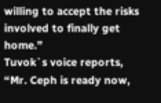willing to accept the risks involved to finally get home.”
Tuvok`s voice reports, “Mr. Ceph is ready now,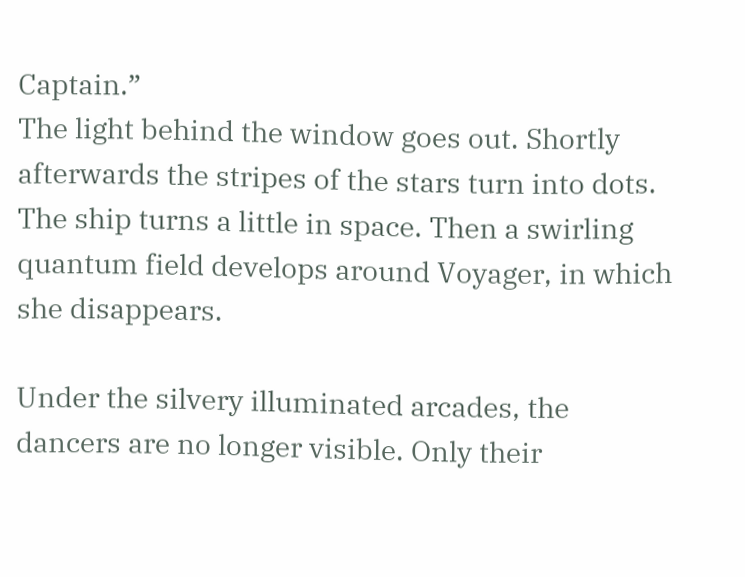Captain.”
The light behind the window goes out. Shortly afterwards the stripes of the stars turn into dots. The ship turns a little in space. Then a swirling quantum field develops around Voyager, in which she disappears.

Under the silvery illuminated arcades, the dancers are no longer visible. Only their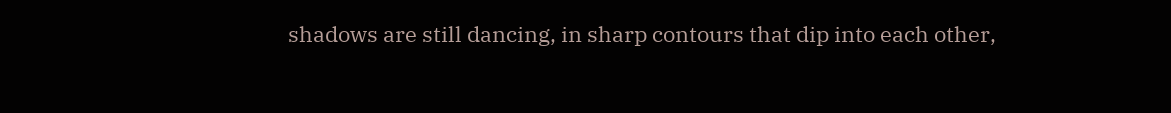shadows are still dancing, in sharp contours that dip into each other,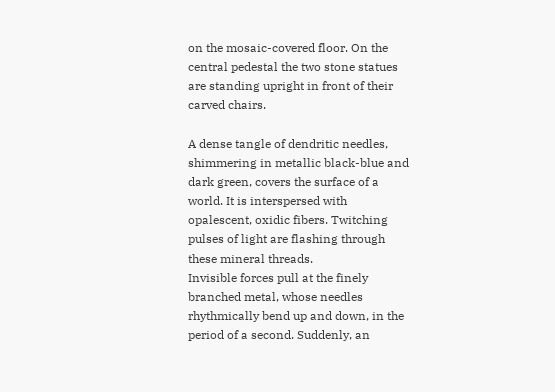on the mosaic-covered floor. On the central pedestal the two stone statues are standing upright in front of their carved chairs.

A dense tangle of dendritic needles, shimmering in metallic black-blue and dark green, covers the surface of a world. It is interspersed with opalescent, oxidic fibers. Twitching pulses of light are flashing through these mineral threads.
Invisible forces pull at the finely branched metal, whose needles rhythmically bend up and down, in the period of a second. Suddenly, an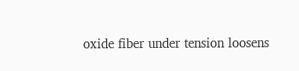oxide fiber under tension loosens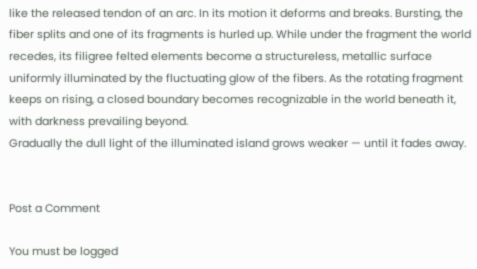like the released tendon of an arc. In its motion it deforms and breaks. Bursting, the fiber splits and one of its fragments is hurled up. While under the fragment the world recedes, its filigree felted elements become a structureless, metallic surface uniformly illuminated by the fluctuating glow of the fibers. As the rotating fragment keeps on rising, a closed boundary becomes recognizable in the world beneath it, with darkness prevailing beyond.
Gradually the dull light of the illuminated island grows weaker — until it fades away.


Post a Comment

You must be logged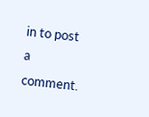in to post a comment.